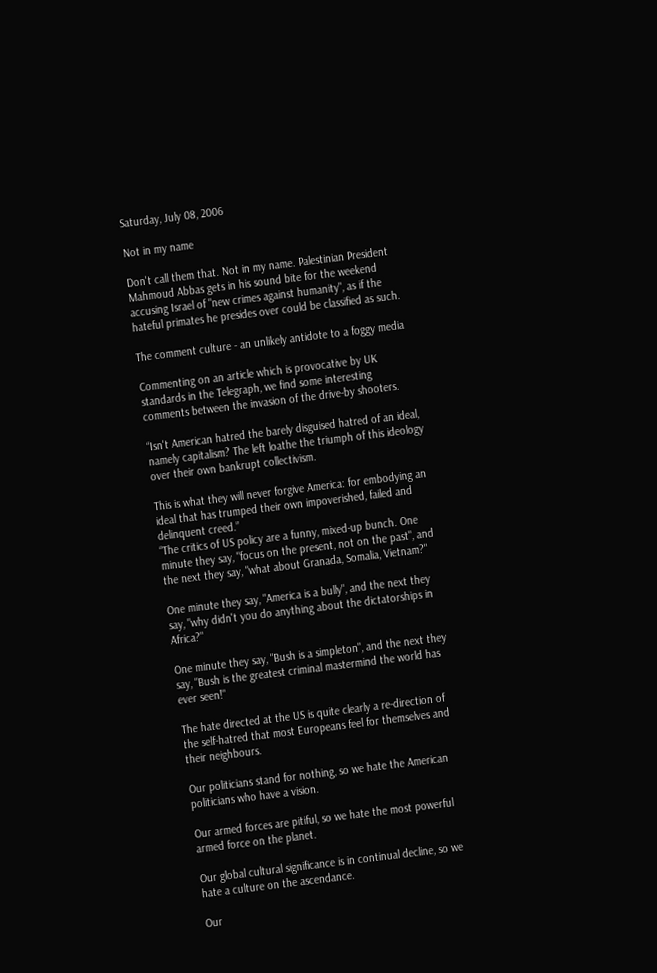Saturday, July 08, 2006

Not in my name

Don't call them that. Not in my name. Palestinian President Mahmoud Abbas gets in his sound bite for the weekend accusing Israel of "new crimes against humanity", as if the hateful primates he presides over could be classified as such.

The comment culture - an unlikely antidote to a foggy media

Commenting on an article which is provocative by UK standards in the Telegraph, we find some interesting comments between the invasion of the drive-by shooters.

“Isn't American hatred the barely disguised hatred of an ideal, namely capitalism? The left loathe the triumph of this ideology over their own bankrupt collectivism.

This is what they will never forgive America: for embodying an ideal that has trumped their own impoverished, failed and delinquent creed.”
“The critics of US policy are a funny, mixed-up bunch. One minute they say, "focus on the present, not on the past", and the next they say, "what about Granada, Somalia, Vietnam?"

One minute they say, "America is a bully", and the next they say, "why didn't you do anything about the dictatorships in Africa?"

One minute they say, "Bush is a simpleton", and the next they say, "Bush is the greatest criminal mastermind the world has ever seen!"

The hate directed at the US is quite clearly a re-direction of the self-hatred that most Europeans feel for themselves and their neighbours.

Our politicians stand for nothing, so we hate the American politicians who have a vision.

Our armed forces are pitiful, so we hate the most powerful armed force on the planet.

Our global cultural significance is in continual decline, so we hate a culture on the ascendance.

Our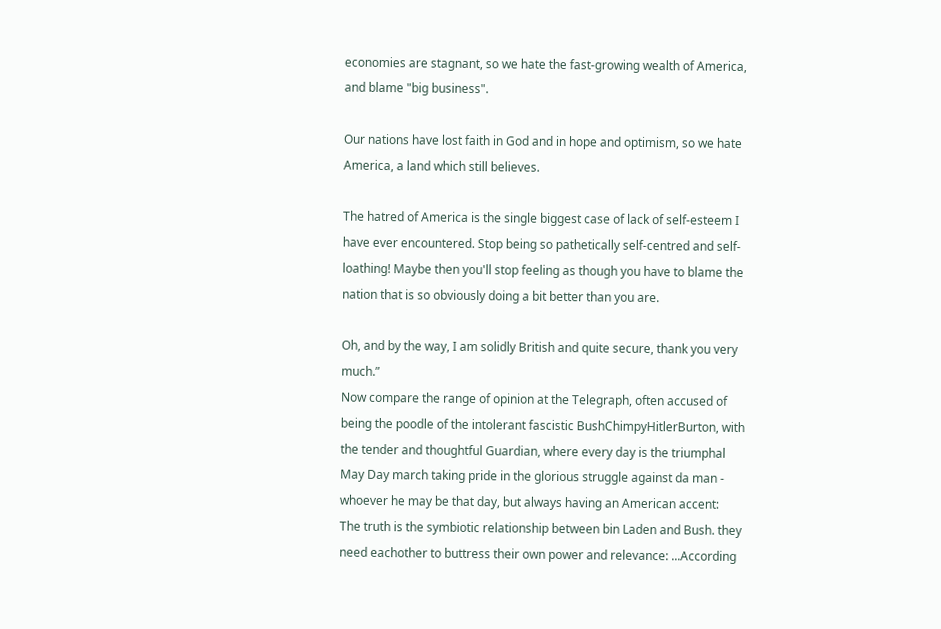economies are stagnant, so we hate the fast-growing wealth of America, and blame "big business".

Our nations have lost faith in God and in hope and optimism, so we hate America, a land which still believes.

The hatred of America is the single biggest case of lack of self-esteem I have ever encountered. Stop being so pathetically self-centred and self-loathing! Maybe then you'll stop feeling as though you have to blame the nation that is so obviously doing a bit better than you are.

Oh, and by the way, I am solidly British and quite secure, thank you very much.”
Now compare the range of opinion at the Telegraph, often accused of being the poodle of the intolerant fascistic BushChimpyHitlerBurton, with the tender and thoughtful Guardian, where every day is the triumphal May Day march taking pride in the glorious struggle against da man - whoever he may be that day, but always having an American accent:
The truth is the symbiotic relationship between bin Laden and Bush. they need eachother to buttress their own power and relevance: ...According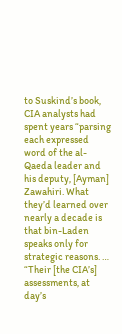to Suskind’s book, CIA analysts had spent years “parsing each expressed word of the al-Qaeda leader and his deputy, [Ayman] Zawahiri. What they’d learned over nearly a decade is that bin-Laden speaks only for strategic reasons. … “Their [the CIA’s] assessments, at day’s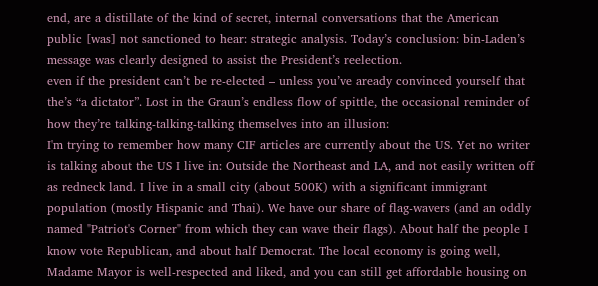end, are a distillate of the kind of secret, internal conversations that the American public [was] not sanctioned to hear: strategic analysis. Today’s conclusion: bin-Laden’s message was clearly designed to assist the President’s reelection.
even if the president can’t be re-elected – unless you’ve aready convinced yourself that the’s “a dictator”. Lost in the Graun’s endless flow of spittle, the occasional reminder of how they’re talking-talking-talking themselves into an illusion:
I'm trying to remember how many CIF articles are currently about the US. Yet no writer is talking about the US I live in: Outside the Northeast and LA, and not easily written off as redneck land. I live in a small city (about 500K) with a significant immigrant population (mostly Hispanic and Thai). We have our share of flag-wavers (and an oddly named "Patriot's Corner" from which they can wave their flags). About half the people I know vote Republican, and about half Democrat. The local economy is going well, Madame Mayor is well-respected and liked, and you can still get affordable housing on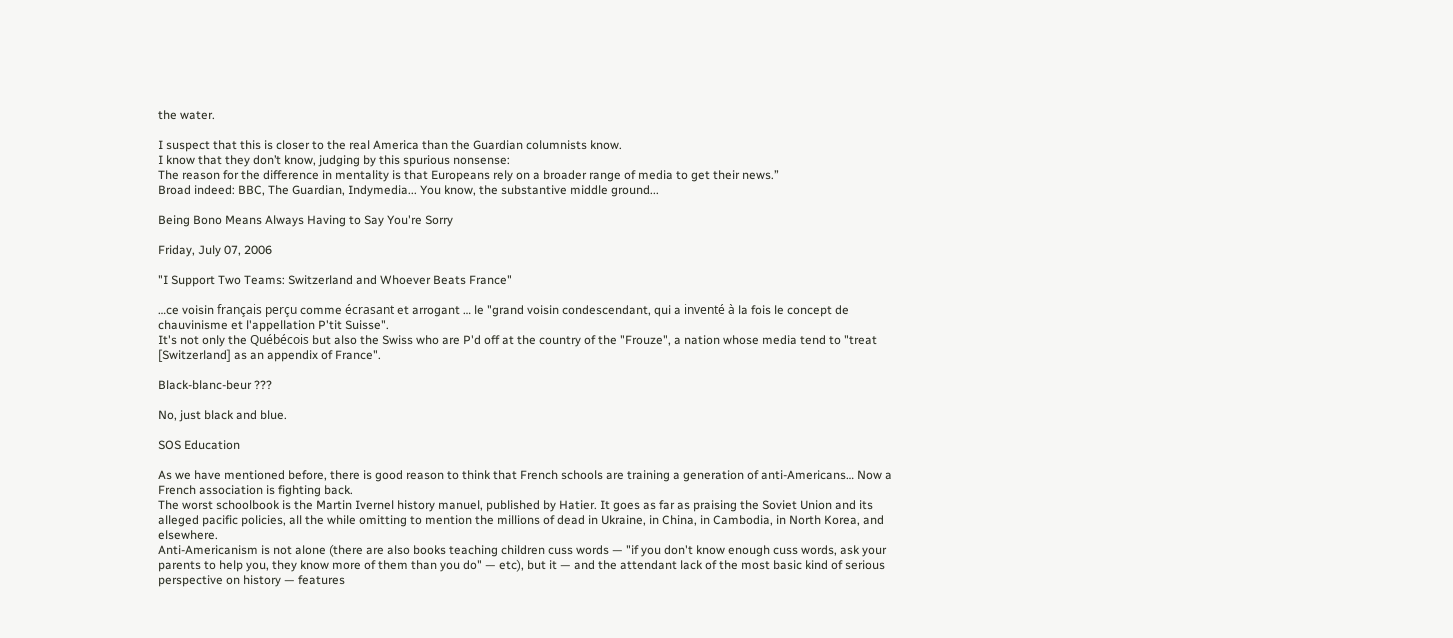the water.

I suspect that this is closer to the real America than the Guardian columnists know.
I know that they don’t know, judging by this spurious nonsense:
The reason for the difference in mentality is that Europeans rely on a broader range of media to get their news.”
Broad indeed: BBC, The Guardian, Indymedia... You know, the substantive middle ground...

Being Bono Means Always Having to Say You're Sorry

Friday, July 07, 2006

"I Support Two Teams: Switzerland and Whoever Beats France"

…ce voisin français perçu comme écrasant et arrogant … le "grand voisin condescendant, qui a inventé à la fois le concept de chauvinisme et l'appellation P'tit Suisse".
It's not only the Québécois but also the Swiss who are P'd off at the country of the "Frouze", a nation whose media tend to "treat [Switzerland] as an appendix of France".

Black-blanc-beur ???

No, just black and blue.

SOS Education

As we have mentioned before, there is good reason to think that French schools are training a generation of anti-Americans… Now a French association is fighting back.
The worst schoolbook is the Martin Ivernel history manuel, published by Hatier. It goes as far as praising the Soviet Union and its alleged pacific policies, all the while omitting to mention the millions of dead in Ukraine, in China, in Cambodia, in North Korea, and elsewhere.
Anti-Americanism is not alone (there are also books teaching children cuss words — "if you don't know enough cuss words, ask your parents to help you, they know more of them than you do" — etc), but it — and the attendant lack of the most basic kind of serious perspective on history — features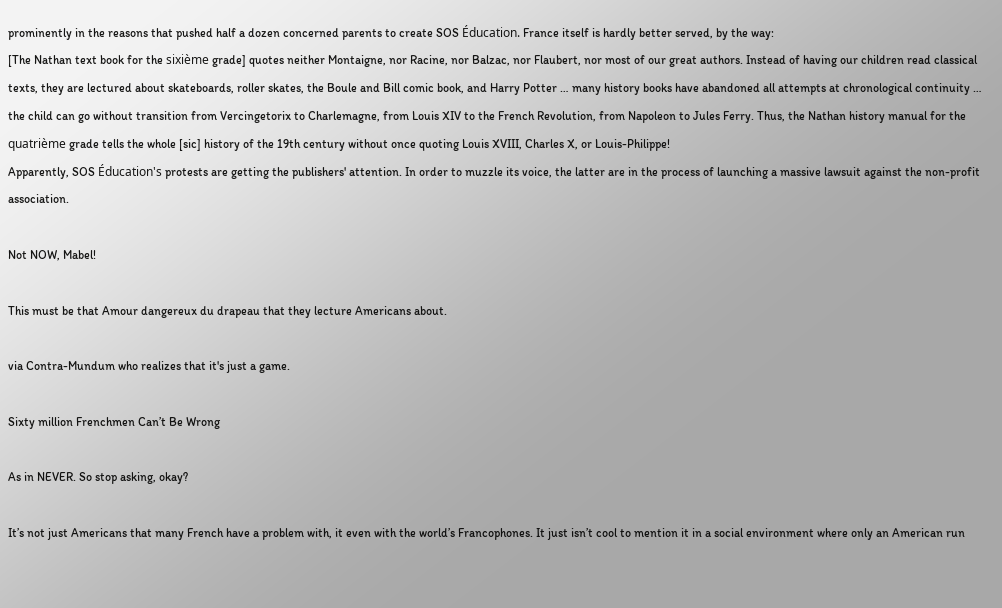prominently in the reasons that pushed half a dozen concerned parents to create SOS Éducation. France itself is hardly better served, by the way:
[The Nathan text book for the sixième grade] quotes neither Montaigne, nor Racine, nor Balzac, nor Flaubert, nor most of our great authors. Instead of having our children read classical texts, they are lectured about skateboards, roller skates, the Boule and Bill comic book, and Harry Potter … many history books have abandoned all attempts at chronological continuity … the child can go without transition from Vercingetorix to Charlemagne, from Louis XIV to the French Revolution, from Napoleon to Jules Ferry. Thus, the Nathan history manual for the quatrième grade tells the whole [sic] history of the 19th century without once quoting Louis XVIII, Charles X, or Louis-Philippe!
Apparently, SOS Éducation's protests are getting the publishers' attention. In order to muzzle its voice, the latter are in the process of launching a massive lawsuit against the non-profit association.

Not NOW, Mabel!

This must be that Amour dangereux du drapeau that they lecture Americans about.

via Contra-Mundum who realizes that it's just a game.

Sixty million Frenchmen Can’t Be Wrong

As in NEVER. So stop asking, okay?

It’s not just Americans that many French have a problem with, it even with the world’s Francophones. It just isn’t cool to mention it in a social environment where only an American run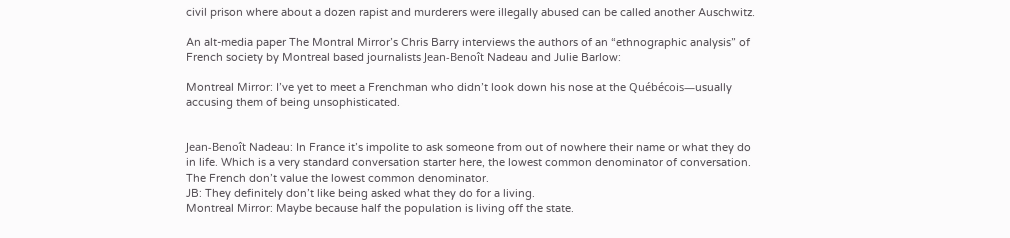civil prison where about a dozen rapist and murderers were illegally abused can be called another Auschwitz.

An alt-media paper The Montral Mirror’s Chris Barry interviews the authors of an “ethnographic analysis” of French society by Montreal based journalists Jean-Benoît Nadeau and Julie Barlow:

Montreal Mirror: I’ve yet to meet a Frenchman who didn’t look down his nose at the Québécois—usually accusing them of being unsophisticated.


Jean-Benoît Nadeau: In France it’s impolite to ask someone from out of nowhere their name or what they do in life. Which is a very standard conversation starter here, the lowest common denominator of conversation. The French don’t value the lowest common denominator.
JB: They definitely don’t like being asked what they do for a living.
Montreal Mirror: Maybe because half the population is living off the state.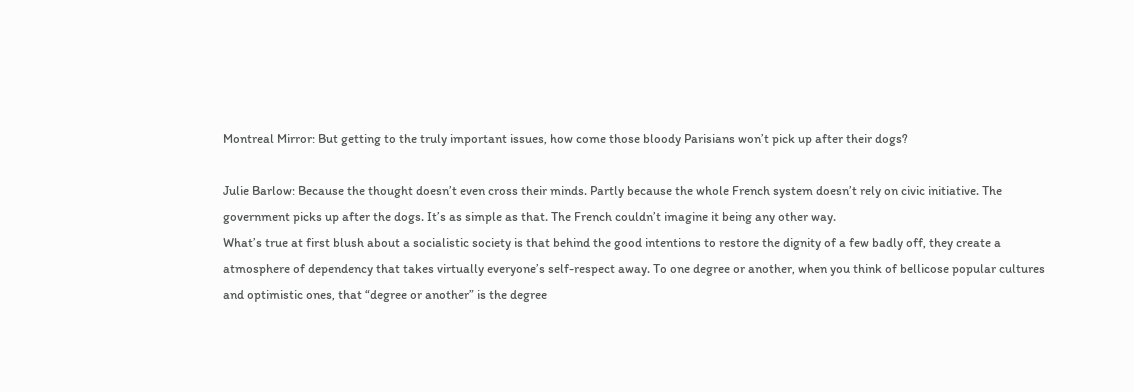Montreal Mirror: But getting to the truly important issues, how come those bloody Parisians won’t pick up after their dogs?

Julie Barlow: Because the thought doesn’t even cross their minds. Partly because the whole French system doesn’t rely on civic initiative. The government picks up after the dogs. It’s as simple as that. The French couldn’t imagine it being any other way.
What’s true at first blush about a socialistic society is that behind the good intentions to restore the dignity of a few badly off, they create a atmosphere of dependency that takes virtually everyone’s self-respect away. To one degree or another, when you think of bellicose popular cultures and optimistic ones, that “degree or another” is the degree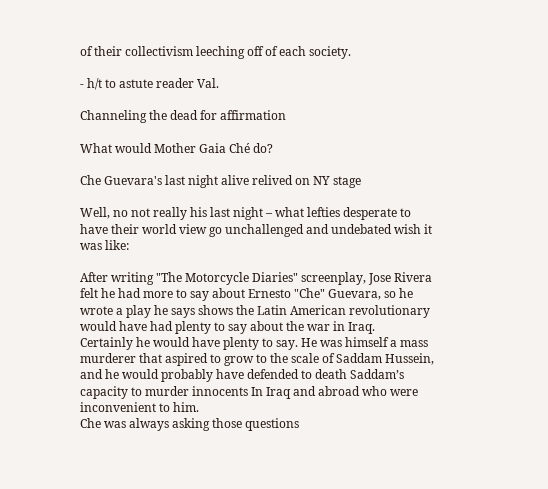of their collectivism leeching off of each society.

- h/t to astute reader Val.

Channeling the dead for affirmation

What would Mother Gaia Ché do?

Che Guevara's last night alive relived on NY stage

Well, no not really his last night – what lefties desperate to have their world view go unchallenged and undebated wish it was like:

After writing "The Motorcycle Diaries" screenplay, Jose Rivera felt he had more to say about Ernesto "Che" Guevara, so he wrote a play he says shows the Latin American revolutionary would have had plenty to say about the war in Iraq.
Certainly he would have plenty to say. He was himself a mass murderer that aspired to grow to the scale of Saddam Hussein, and he would probably have defended to death Saddam’s capacity to murder innocents In Iraq and abroad who were inconvenient to him.
Che was always asking those questions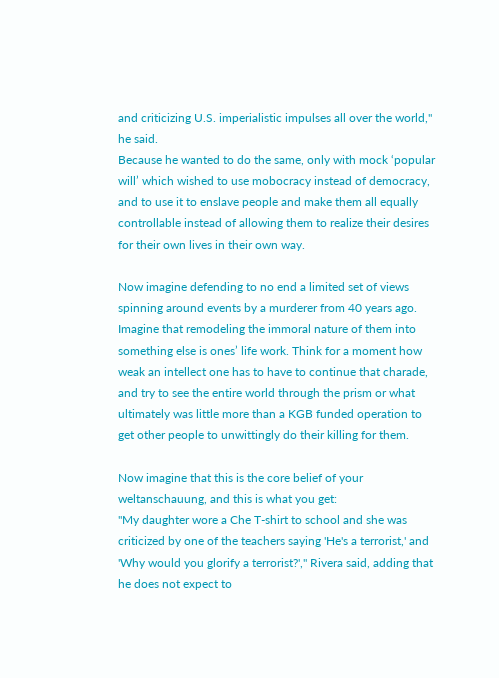and criticizing U.S. imperialistic impulses all over the world," he said.
Because he wanted to do the same, only with mock ‘popular will’ which wished to use mobocracy instead of democracy, and to use it to enslave people and make them all equally controllable instead of allowing them to realize their desires for their own lives in their own way.

Now imagine defending to no end a limited set of views spinning around events by a murderer from 40 years ago. Imagine that remodeling the immoral nature of them into something else is ones’ life work. Think for a moment how weak an intellect one has to have to continue that charade, and try to see the entire world through the prism or what ultimately was little more than a KGB funded operation to get other people to unwittingly do their killing for them.

Now imagine that this is the core belief of your weltanschauung, and this is what you get:
"My daughter wore a Che T-shirt to school and she was criticized by one of the teachers saying 'He's a terrorist,' and 'Why would you glorify a terrorist?'," Rivera said, adding that he does not expect to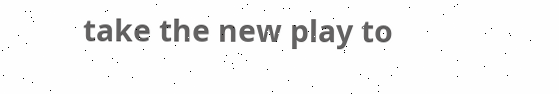take the new play to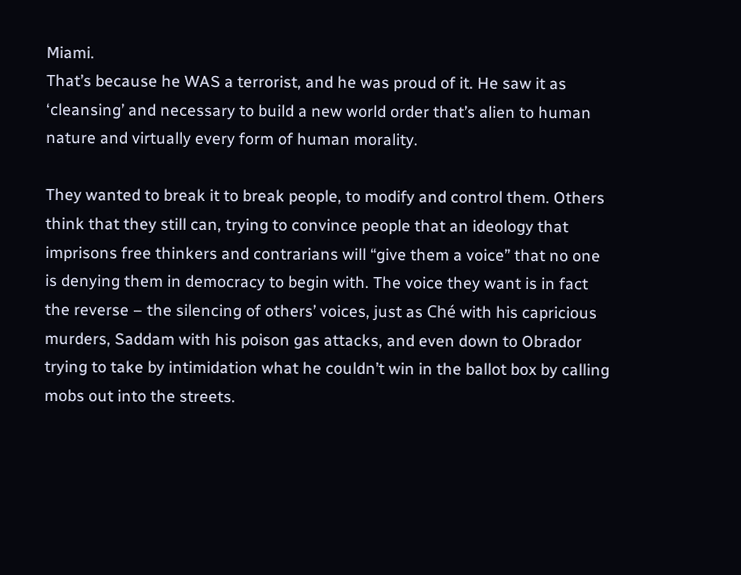Miami.
That’s because he WAS a terrorist, and he was proud of it. He saw it as ‘cleansing’ and necessary to build a new world order that’s alien to human nature and virtually every form of human morality.

They wanted to break it to break people, to modify and control them. Others think that they still can, trying to convince people that an ideology that imprisons free thinkers and contrarians will “give them a voice” that no one is denying them in democracy to begin with. The voice they want is in fact the reverse – the silencing of others’ voices, just as Ché with his capricious murders, Saddam with his poison gas attacks, and even down to Obrador trying to take by intimidation what he couldn’t win in the ballot box by calling mobs out into the streets.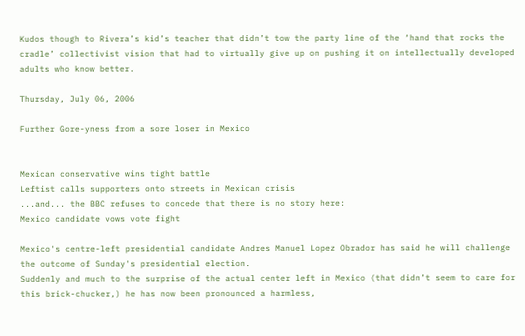Kudos though to Rivera’s kid’s teacher that didn’t tow the party line of the ‘hand that rocks the cradle’ collectivist vision that had to virtually give up on pushing it on intellectually developed adults who know better.

Thursday, July 06, 2006

Further Gore-yness from a sore loser in Mexico


Mexican conservative wins tight battle
Leftist calls supporters onto streets in Mexican crisis
...and... the BBC refuses to concede that there is no story here:
Mexico candidate vows vote fight

Mexico's centre-left presidential candidate Andres Manuel Lopez Obrador has said he will challenge the outcome of Sunday's presidential election.
Suddenly and much to the surprise of the actual center left in Mexico (that didn’t seem to care for this brick-chucker,) he has now been pronounced a harmless,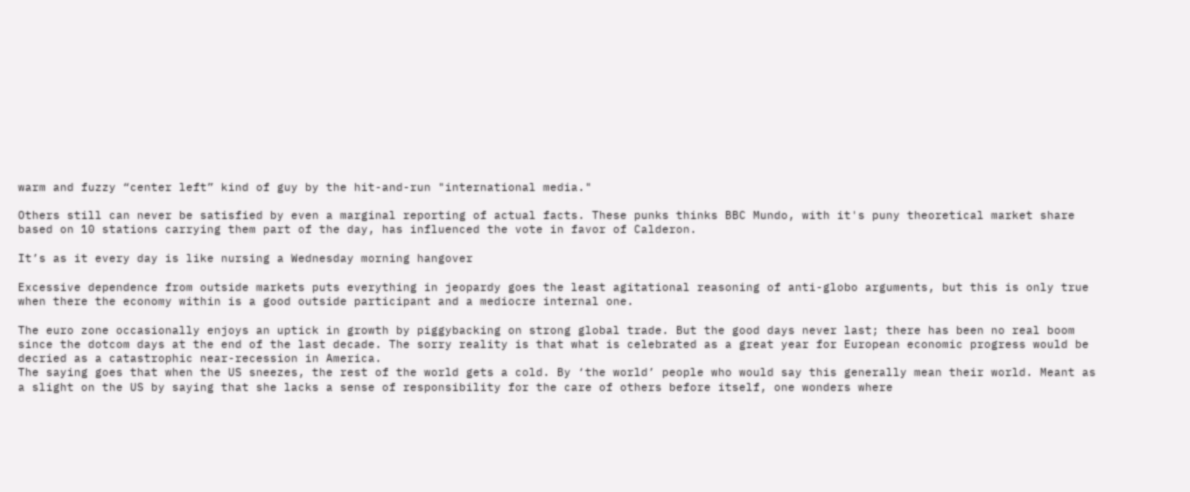warm and fuzzy “center left” kind of guy by the hit-and-run "international media."

Others still can never be satisfied by even a marginal reporting of actual facts. These punks thinks BBC Mundo, with it's puny theoretical market share based on 10 stations carrying them part of the day, has influenced the vote in favor of Calderon.

It’s as it every day is like nursing a Wednesday morning hangover

Excessive dependence from outside markets puts everything in jeopardy goes the least agitational reasoning of anti-globo arguments, but this is only true when there the economy within is a good outside participant and a mediocre internal one.

The euro zone occasionally enjoys an uptick in growth by piggybacking on strong global trade. But the good days never last; there has been no real boom since the dotcom days at the end of the last decade. The sorry reality is that what is celebrated as a great year for European economic progress would be decried as a catastrophic near-recession in America.
The saying goes that when the US sneezes, the rest of the world gets a cold. By ‘the world’ people who would say this generally mean their world. Meant as a slight on the US by saying that she lacks a sense of responsibility for the care of others before itself, one wonders where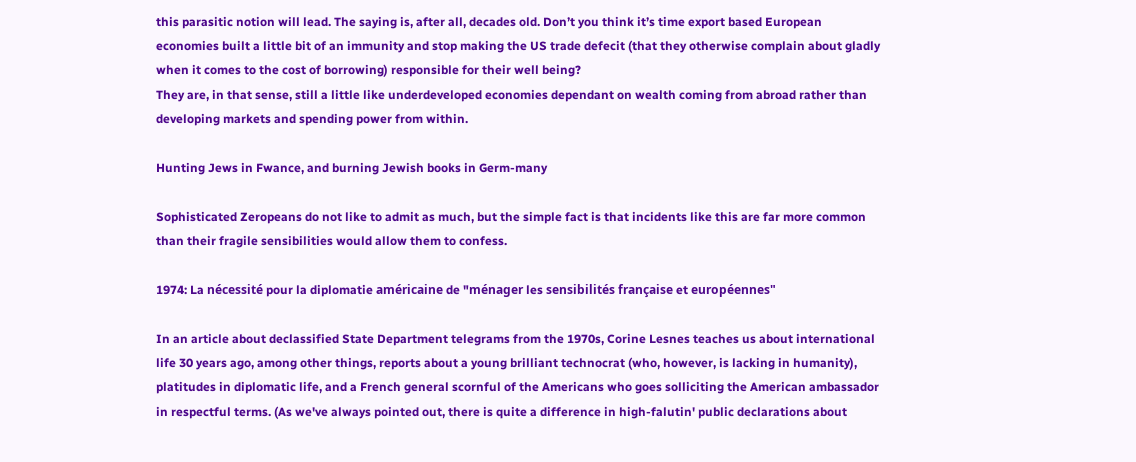this parasitic notion will lead. The saying is, after all, decades old. Don’t you think it’s time export based European economies built a little bit of an immunity and stop making the US trade defecit (that they otherwise complain about gladly when it comes to the cost of borrowing) responsible for their well being?
They are, in that sense, still a little like underdeveloped economies dependant on wealth coming from abroad rather than developing markets and spending power from within.

Hunting Jews in Fwance, and burning Jewish books in Germ-many

Sophisticated Zeropeans do not like to admit as much, but the simple fact is that incidents like this are far more common than their fragile sensibilities would allow them to confess.

1974: La nécessité pour la diplomatie américaine de "ménager les sensibilités française et européennes"

In an article about declassified State Department telegrams from the 1970s, Corine Lesnes teaches us about international life 30 years ago, among other things, reports about a young brilliant technocrat (who, however, is lacking in humanity), platitudes in diplomatic life, and a French general scornful of the Americans who goes solliciting the American ambassador in respectful terms. (As we've always pointed out, there is quite a difference in high-falutin' public declarations about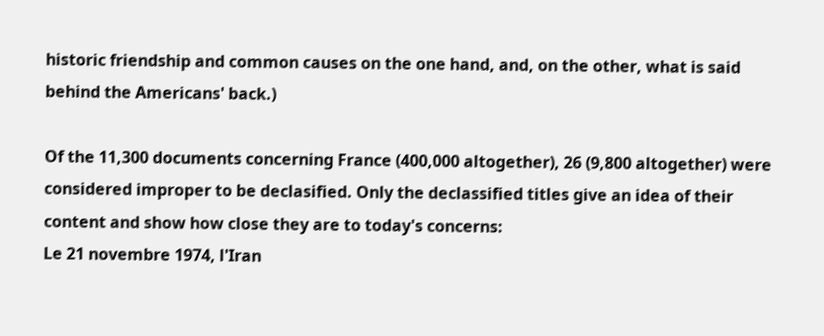historic friendship and common causes on the one hand, and, on the other, what is said behind the Americans' back.)

Of the 11,300 documents concerning France (400,000 altogether), 26 (9,800 altogether) were considered improper to be declasified. Only the declassified titles give an idea of their content and show how close they are to today's concerns:
Le 21 novembre 1974, l'Iran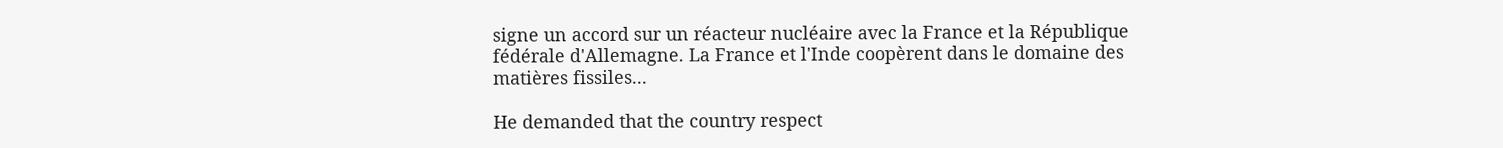signe un accord sur un réacteur nucléaire avec la France et la République fédérale d'Allemagne. La France et l'Inde coopèrent dans le domaine des matières fissiles...

He demanded that the country respect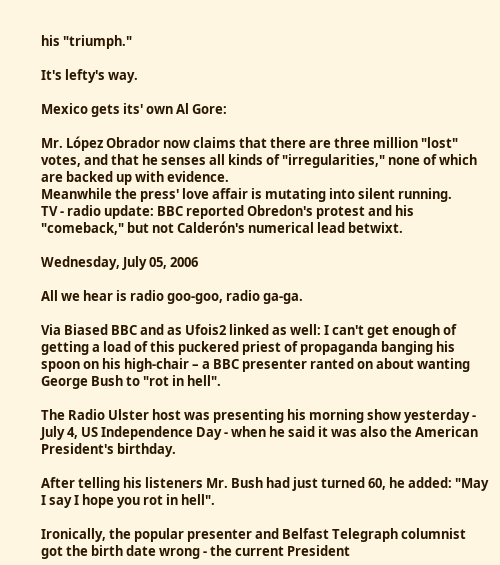his "triumph."

It's lefty's way.

Mexico gets its' own Al Gore:

Mr. López Obrador now claims that there are three million "lost" votes, and that he senses all kinds of "irregularities," none of which are backed up with evidence.
Meanwhile the press' love affair is mutating into silent running.
TV - radio update: BBC reported Obredon's protest and his "comeback," but not Calderón's numerical lead betwixt.

Wednesday, July 05, 2006

All we hear is radio goo-goo, radio ga-ga.

Via Biased BBC and as Ufois2 linked as well: I can't get enough of getting a load of this puckered priest of propaganda banging his spoon on his high-chair – a BBC presenter ranted on about wanting George Bush to "rot in hell".

The Radio Ulster host was presenting his morning show yesterday - July 4, US Independence Day - when he said it was also the American President's birthday.

After telling his listeners Mr. Bush had just turned 60, he added: "May I say I hope you rot in hell".

Ironically, the popular presenter and Belfast Telegraph columnist got the birth date wrong - the current President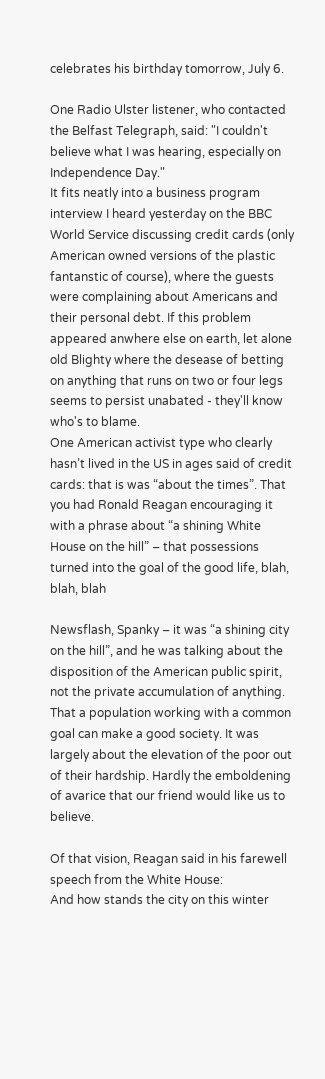celebrates his birthday tomorrow, July 6.

One Radio Ulster listener, who contacted the Belfast Telegraph, said: "I couldn't believe what I was hearing, especially on Independence Day."
It fits neatly into a business program interview I heard yesterday on the BBC World Service discussing credit cards (only American owned versions of the plastic fantanstic of course), where the guests were complaining about Americans and their personal debt. If this problem appeared anwhere else on earth, let alone old Blighty where the desease of betting on anything that runs on two or four legs seems to persist unabated - they'll know who's to blame.
One American activist type who clearly hasn’t lived in the US in ages said of credit cards: that is was “about the times”. That you had Ronald Reagan encouraging it with a phrase about “a shining White House on the hill” – that possessions turned into the goal of the good life, blah, blah, blah

Newsflash, Spanky – it was “a shining city on the hill”, and he was talking about the disposition of the American public spirit, not the private accumulation of anything. That a population working with a common goal can make a good society. It was largely about the elevation of the poor out of their hardship. Hardly the emboldening of avarice that our friend would like us to believe.

Of that vision, Reagan said in his farewell speech from the White House:
And how stands the city on this winter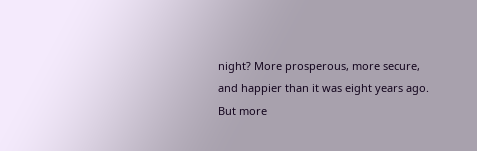night? More prosperous, more secure, and happier than it was eight years ago. But more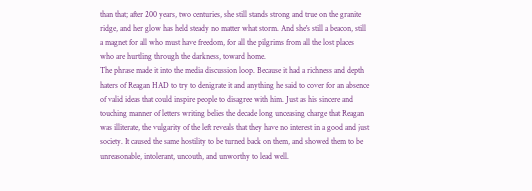than that; after 200 years, two centuries, she still stands strong and true on the granite ridge, and her glow has held steady no matter what storm. And she's still a beacon, still a magnet for all who must have freedom, for all the pilgrims from all the lost places who are hurtling through the darkness, toward home.
The phrase made it into the media discussion loop. Because it had a richness and depth haters of Reagan HAD to try to denigrate it and anything he said to cover for an absence of valid ideas that could inspire people to disagree with him. Just as his sincere and touching manner of letters writing belies the decade long unceasing charge that Reagan was illiterate, the vulgarity of the left reveals that they have no interest in a good and just society. It caused the same hostility to be turned back on them, and showed them to be unreasonable, intolerant, uncouth, and unworthy to lead well.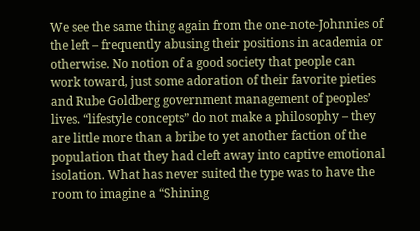We see the same thing again from the one-note-Johnnies of the left – frequently abusing their positions in academia or otherwise. No notion of a good society that people can work toward, just some adoration of their favorite pieties and Rube Goldberg government management of peoples’ lives. “lifestyle concepts” do not make a philosophy – they are little more than a bribe to yet another faction of the population that they had cleft away into captive emotional isolation. What has never suited the type was to have the room to imagine a “Shining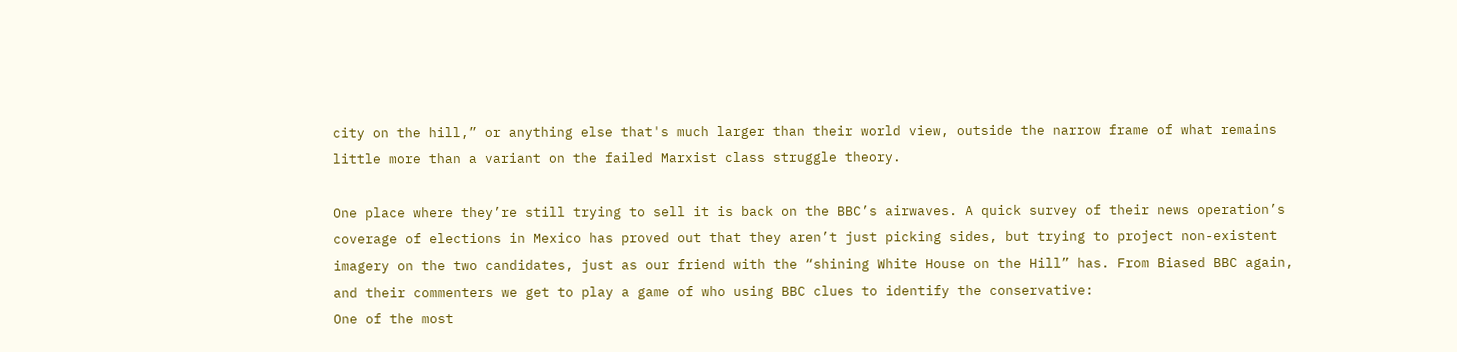city on the hill,” or anything else that's much larger than their world view, outside the narrow frame of what remains little more than a variant on the failed Marxist class struggle theory.

One place where they’re still trying to sell it is back on the BBC’s airwaves. A quick survey of their news operation’s coverage of elections in Mexico has proved out that they aren’t just picking sides, but trying to project non-existent imagery on the two candidates, just as our friend with the “shining White House on the Hill” has. From Biased BBC again, and their commenters we get to play a game of who using BBC clues to identify the conservative:
One of the most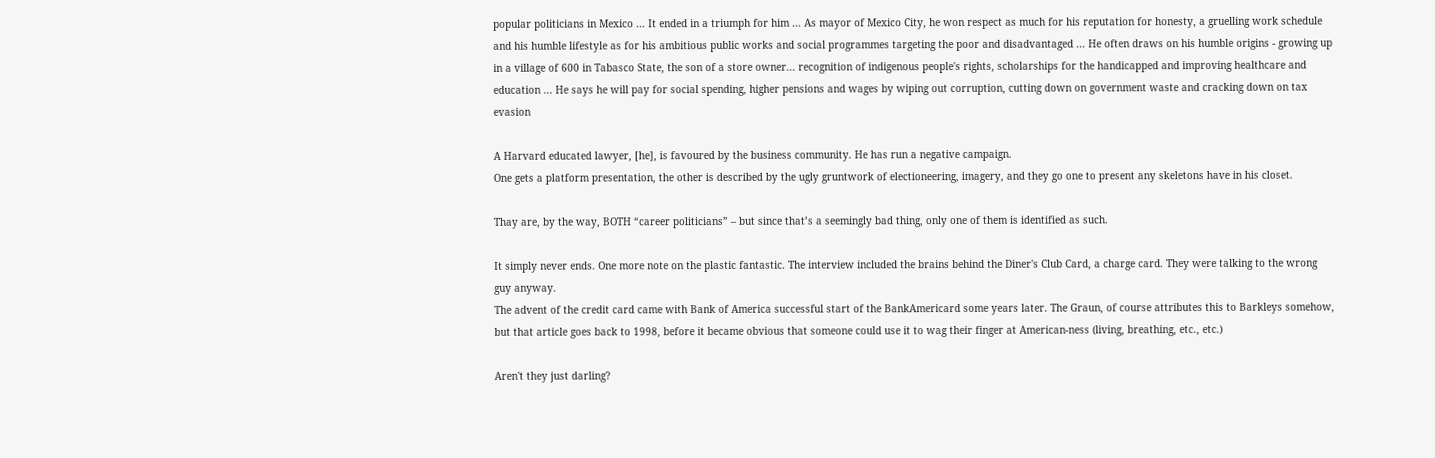popular politicians in Mexico ... It ended in a triumph for him ... As mayor of Mexico City, he won respect as much for his reputation for honesty, a gruelling work schedule and his humble lifestyle as for his ambitious public works and social programmes targeting the poor and disadvantaged ... He often draws on his humble origins - growing up in a village of 600 in Tabasco State, the son of a store owner... recognition of indigenous people's rights, scholarships for the handicapped and improving healthcare and education ... He says he will pay for social spending, higher pensions and wages by wiping out corruption, cutting down on government waste and cracking down on tax evasion

A Harvard educated lawyer, [he], is favoured by the business community. He has run a negative campaign.
One gets a platform presentation, the other is described by the ugly gruntwork of electioneering, imagery, and they go one to present any skeletons have in his closet.

Thay are, by the way, BOTH “career politicians” – but since that’s a seemingly bad thing, only one of them is identified as such.

It simply never ends. One more note on the plastic fantastic. The interview included the brains behind the Diner's Club Card, a charge card. They were talking to the wrong guy anyway.
The advent of the credit card came with Bank of America successful start of the BankAmericard some years later. The Graun, of course attributes this to Barkleys somehow, but that article goes back to 1998, before it became obvious that someone could use it to wag their finger at American-ness (living, breathing, etc., etc.)

Aren't they just darling?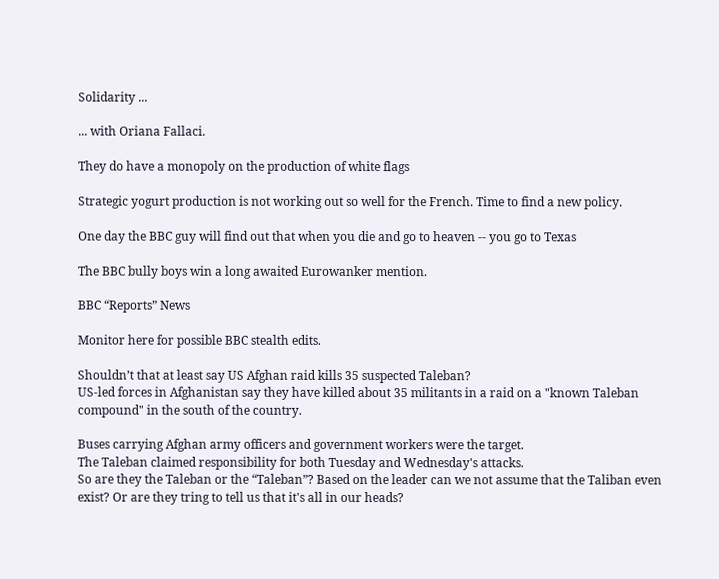Solidarity ...

... with Oriana Fallaci.

They do have a monopoly on the production of white flags

Strategic yogurt production is not working out so well for the French. Time to find a new policy.

One day the BBC guy will find out that when you die and go to heaven -- you go to Texas

The BBC bully boys win a long awaited Eurowanker mention.

BBC “Reports” News

Monitor here for possible BBC stealth edits.

Shouldn’t that at least say US Afghan raid kills 35 suspected Taleban?
US-led forces in Afghanistan say they have killed about 35 militants in a raid on a "known Taleban compound" in the south of the country.

Buses carrying Afghan army officers and government workers were the target.
The Taleban claimed responsibility for both Tuesday and Wednesday's attacks.
So are they the Taleban or the “Taleban”? Based on the leader can we not assume that the Taliban even exist? Or are they tring to tell us that it's all in our heads?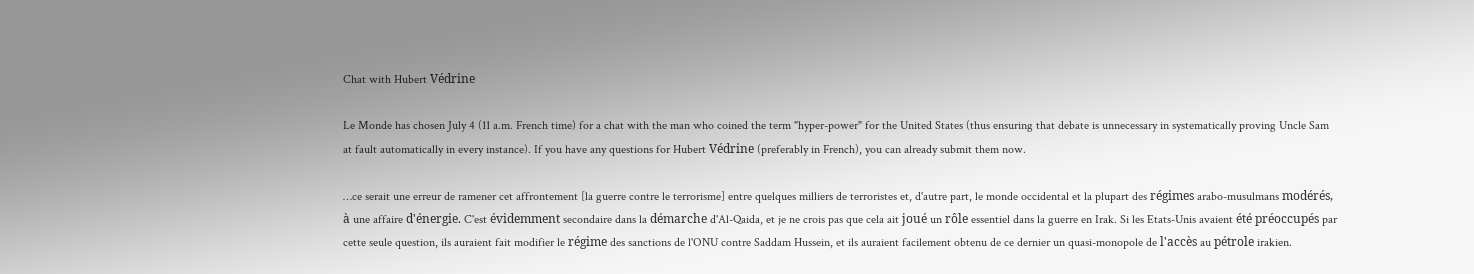Chat with Hubert Védrine

Le Monde has chosen July 4 (11 a.m. French time) for a chat with the man who coined the term "hyper-power" for the United States (thus ensuring that debate is unnecessary in systematically proving Uncle Sam at fault automatically in every instance). If you have any questions for Hubert Védrine (preferably in French), you can already submit them now.

…ce serait une erreur de ramener cet affrontement [la guerre contre le terrorisme] entre quelques milliers de terroristes et, d'autre part, le monde occidental et la plupart des régimes arabo-musulmans modérés, à une affaire d'énergie. C'est évidemment secondaire dans la démarche d'Al-Qaida, et je ne crois pas que cela ait joué un rôle essentiel dans la guerre en Irak. Si les Etats-Unis avaient été préoccupés par cette seule question, ils auraient fait modifier le régime des sanctions de l'ONU contre Saddam Hussein, et ils auraient facilement obtenu de ce dernier un quasi-monopole de l'accès au pétrole irakien.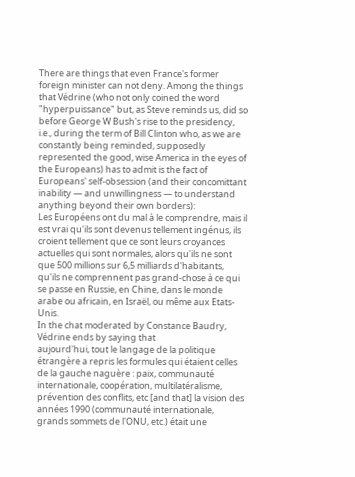There are things that even France's former foreign minister can not deny. Among the things that Védrine (who not only coined the word "hyperpuissance" but, as Steve reminds us, did so before George W Bush's rise to the presidency, i.e., during the term of Bill Clinton who, as we are constantly being reminded, supposedly represented the good, wise America in the eyes of the Europeans) has to admit is the fact of Europeans' self-obsession (and their concomittant inability — and unwillingness — to understand anything beyond their own borders):
Les Européens ont du mal à le comprendre, mais il est vrai qu'ils sont devenus tellement ingénus, ils croient tellement que ce sont leurs croyances actuelles qui sont normales, alors qu'ils ne sont que 500 millions sur 6,5 milliards d'habitants, qu'ils ne comprennent pas grand-chose à ce qui se passe en Russie, en Chine, dans le monde arabe ou africain, en Israël, ou même aux Etats-Unis.
In the chat moderated by Constance Baudry, Védrine ends by saying that
aujourd'hui, tout le langage de la politique étrangère a repris les formules qui étaient celles de la gauche naguère : paix, communauté internationale, coopération, multilatéralisme, prévention des conflits, etc [and that] la vision des années 1990 (communauté internationale, grands sommets de l'ONU, etc.) était une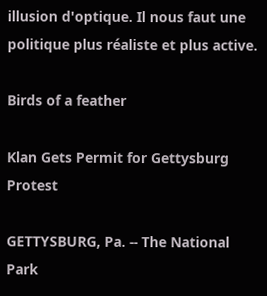illusion d'optique. Il nous faut une politique plus réaliste et plus active.

Birds of a feather

Klan Gets Permit for Gettysburg Protest

GETTYSBURG, Pa. -- The National Park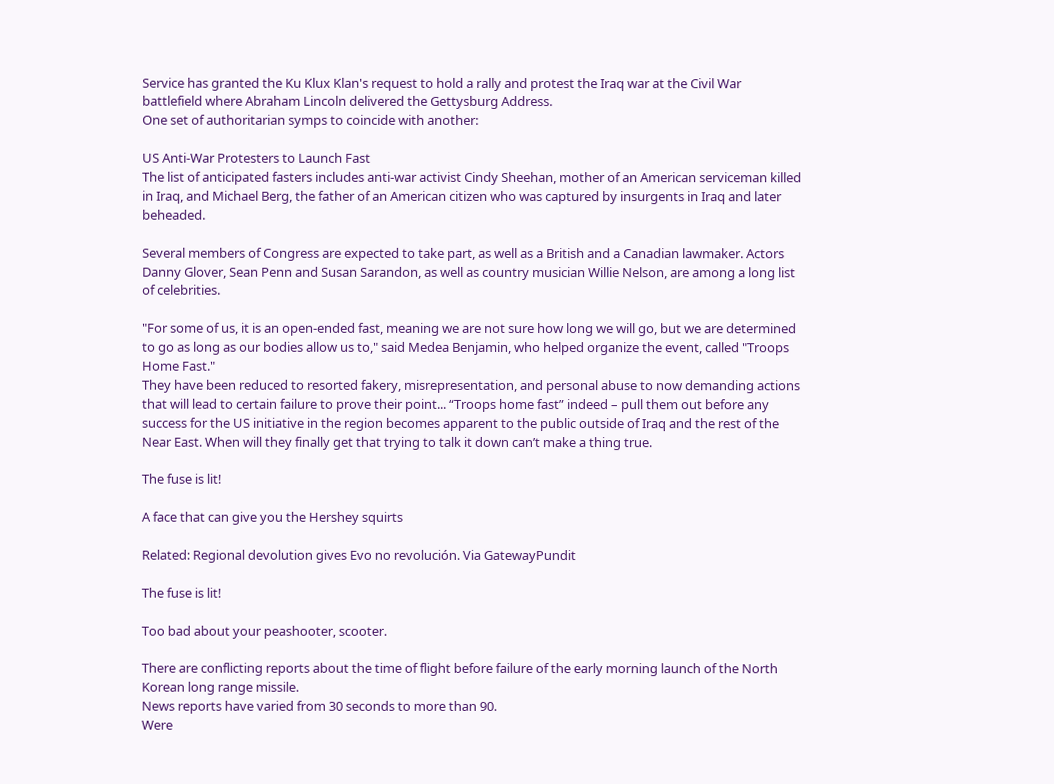Service has granted the Ku Klux Klan's request to hold a rally and protest the Iraq war at the Civil War battlefield where Abraham Lincoln delivered the Gettysburg Address.
One set of authoritarian symps to coincide with another:

US Anti-War Protesters to Launch Fast
The list of anticipated fasters includes anti-war activist Cindy Sheehan, mother of an American serviceman killed in Iraq, and Michael Berg, the father of an American citizen who was captured by insurgents in Iraq and later beheaded.

Several members of Congress are expected to take part, as well as a British and a Canadian lawmaker. Actors Danny Glover, Sean Penn and Susan Sarandon, as well as country musician Willie Nelson, are among a long list of celebrities.

"For some of us, it is an open-ended fast, meaning we are not sure how long we will go, but we are determined to go as long as our bodies allow us to," said Medea Benjamin, who helped organize the event, called "Troops Home Fast."
They have been reduced to resorted fakery, misrepresentation, and personal abuse to now demanding actions that will lead to certain failure to prove their point... “Troops home fast” indeed – pull them out before any success for the US initiative in the region becomes apparent to the public outside of Iraq and the rest of the Near East. When will they finally get that trying to talk it down can’t make a thing true.

The fuse is lit!

A face that can give you the Hershey squirts

Related: Regional devolution gives Evo no revolución. Via GatewayPundit

The fuse is lit!

Too bad about your peashooter, scooter.

There are conflicting reports about the time of flight before failure of the early morning launch of the North Korean long range missile.
News reports have varied from 30 seconds to more than 90.
Were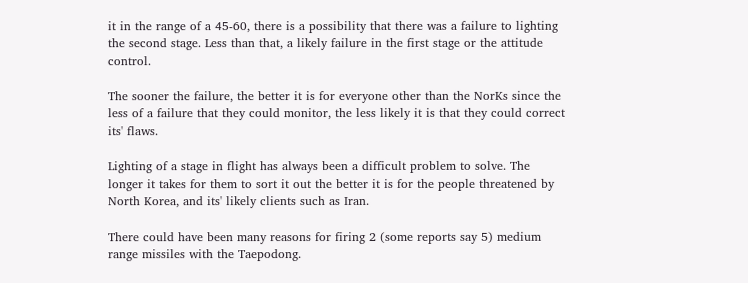it in the range of a 45-60, there is a possibility that there was a failure to lighting the second stage. Less than that, a likely failure in the first stage or the attitude control.

The sooner the failure, the better it is for everyone other than the NorKs since the less of a failure that they could monitor, the less likely it is that they could correct its' flaws.

Lighting of a stage in flight has always been a difficult problem to solve. The longer it takes for them to sort it out the better it is for the people threatened by North Korea, and its' likely clients such as Iran.

There could have been many reasons for firing 2 (some reports say 5) medium range missiles with the Taepodong.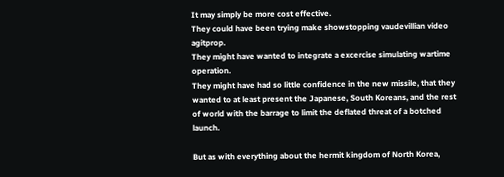It may simply be more cost effective.
They could have been trying make showstopping vaudevillian video agitprop.
They might have wanted to integrate a excercise simulating wartime operation.
They might have had so little confidence in the new missile, that they wanted to at least present the Japanese, South Koreans, and the rest of world with the barrage to limit the deflated threat of a botched launch.

But as with everything about the hermit kingdom of North Korea,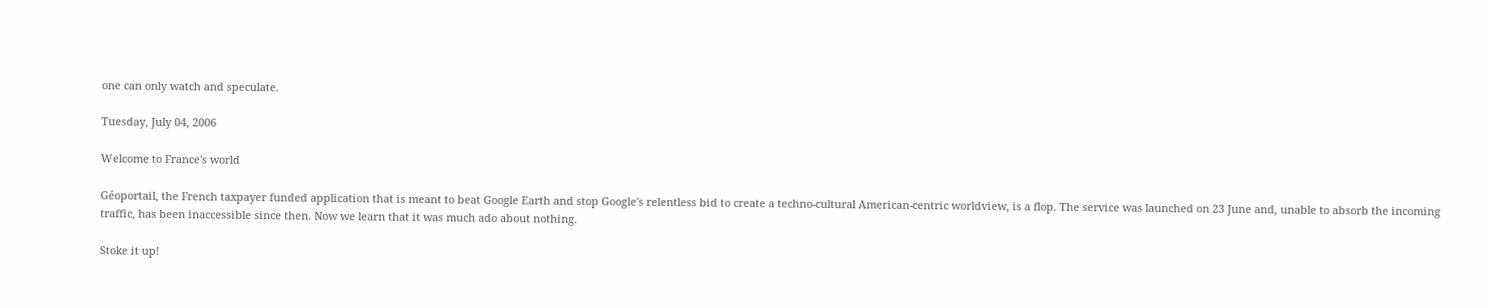one can only watch and speculate.

Tuesday, July 04, 2006

Welcome to France's world

Géoportail, the French taxpayer funded application that is meant to beat Google Earth and stop Google's relentless bid to create a techno-cultural American-centric worldview, is a flop. The service was launched on 23 June and, unable to absorb the incoming traffic, has been inaccessible since then. Now we learn that it was much ado about nothing.

Stoke it up!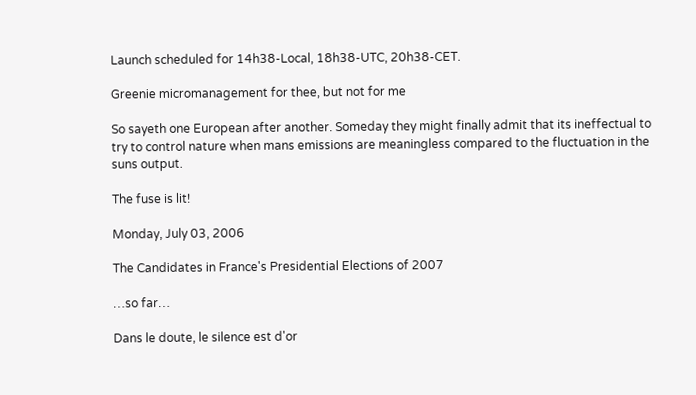Launch scheduled for 14h38-Local, 18h38-UTC, 20h38-CET.

Greenie micromanagement for thee, but not for me

So sayeth one European after another. Someday they might finally admit that its ineffectual to try to control nature when mans emissions are meaningless compared to the fluctuation in the suns output.

The fuse is lit!

Monday, July 03, 2006

The Candidates in France's Presidential Elections of 2007

…so far…

Dans le doute, le silence est d'or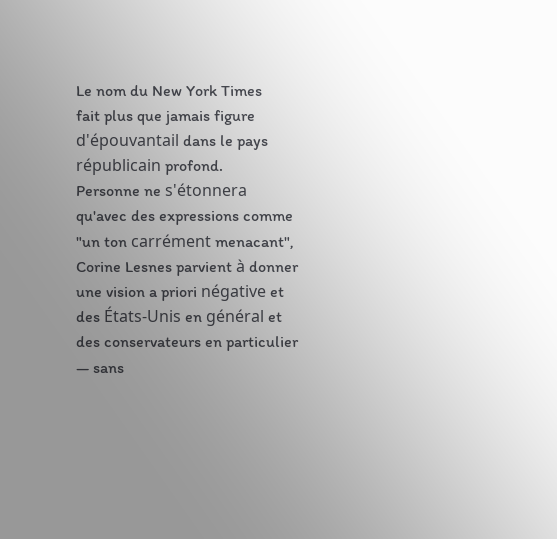Le nom du New York Times
fait plus que jamais figure d'épouvantail dans le pays républicain profond.
Personne ne s'étonnera qu'avec des expressions comme "un ton carrément menacant", Corine Lesnes parvient à donner une vision a priori négative et des États-Unis en général et des conservateurs en particulier — sans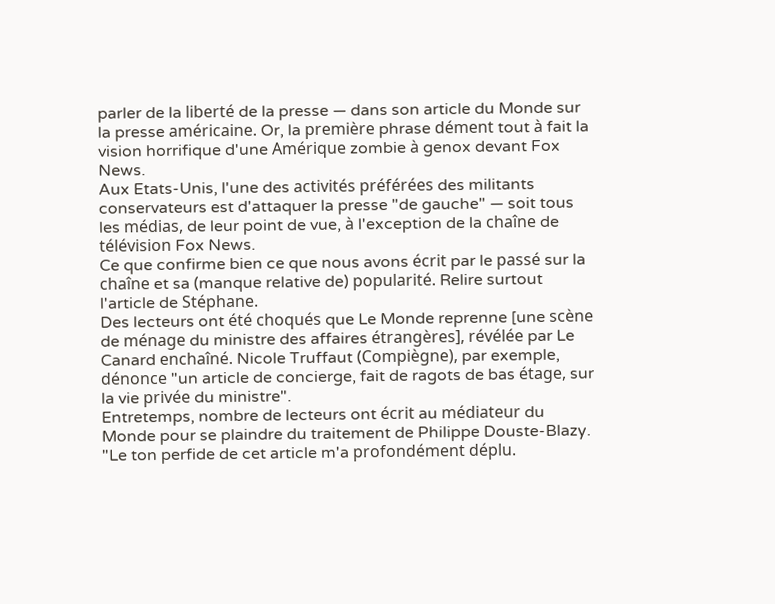parler de la liberté de la presse — dans son article du Monde sur la presse américaine. Or, la première phrase dément tout à fait la vision horrifique d'une Amérique zombie à genox devant Fox News.
Aux Etats-Unis, l'une des activités préférées des militants conservateurs est d'attaquer la presse "de gauche" — soit tous les médias, de leur point de vue, à l'exception de la chaîne de télévision Fox News.
Ce que confirme bien ce que nous avons écrit par le passé sur la chaîne et sa (manque relative de) popularité. Relire surtout l'article de Stéphane.
Des lecteurs ont été choqués que Le Monde reprenne [une scène de ménage du ministre des affaires étrangères], révélée par Le Canard enchaîné. Nicole Truffaut (Compiègne), par exemple, dénonce "un article de concierge, fait de ragots de bas étage, sur la vie privée du ministre".
Entretemps, nombre de lecteurs ont écrit au médiateur du Monde pour se plaindre du traitement de Philippe Douste-Blazy.
"Le ton perfide de cet article m'a profondément déplu.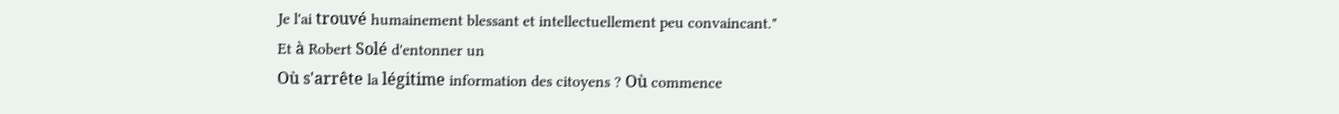Je l'ai trouvé humainement blessant et intellectuellement peu convaincant."
Et à Robert Solé d'entonner un
Où s'arrête la légitime information des citoyens ? Où commence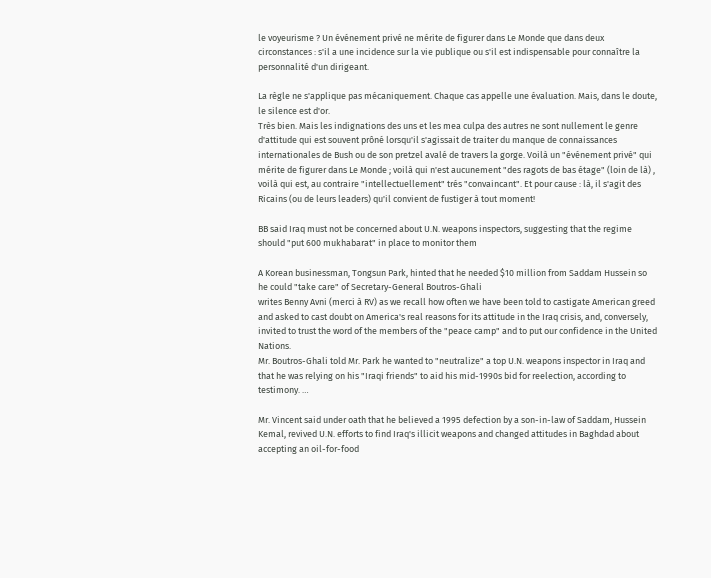le voyeurisme ? Un événement privé ne mérite de figurer dans Le Monde que dans deux circonstances : s'il a une incidence sur la vie publique ou s'il est indispensable pour connaître la personnalité d'un dirigeant.

La règle ne s'applique pas mécaniquement. Chaque cas appelle une évaluation. Mais, dans le doute, le silence est d'or.
Très bien. Mais les indignations des uns et les mea culpa des autres ne sont nullement le genre d'attitude qui est souvent prôné lorsqu'il s'agissait de traiter du manque de connaissances internationales de Bush ou de son pretzel avalé de travers la gorge. Voilà un "événement privé" qui mérite de figurer dans Le Monde ; voilà qui n'est aucunement "des ragots de bas étage" (loin de là) , voilà qui est, au contraire "intellectuellement" trés "convaincant". Et pour cause : là, il s'agit des Ricains (ou de leurs leaders) qu'il convient de fustiger à tout moment!

BB said Iraq must not be concerned about U.N. weapons inspectors, suggesting that the regime should "put 600 mukhabarat" in place to monitor them

A Korean businessman, Tongsun Park, hinted that he needed $10 million from Saddam Hussein so he could "take care" of Secretary-General Boutros-Ghali
writes Benny Avni (merci à RV) as we recall how often we have been told to castigate American greed and asked to cast doubt on America's real reasons for its attitude in the Iraq crisis, and, conversely, invited to trust the word of the members of the "peace camp" and to put our confidence in the United Nations.
Mr. Boutros-Ghali told Mr. Park he wanted to "neutralize" a top U.N. weapons inspector in Iraq and that he was relying on his "Iraqi friends" to aid his mid-1990s bid for reelection, according to testimony. …

Mr. Vincent said under oath that he believed a 1995 defection by a son-in-law of Saddam, Hussein Kemal, revived U.N. efforts to find Iraq's illicit weapons and changed attitudes in Baghdad about accepting an oil-for-food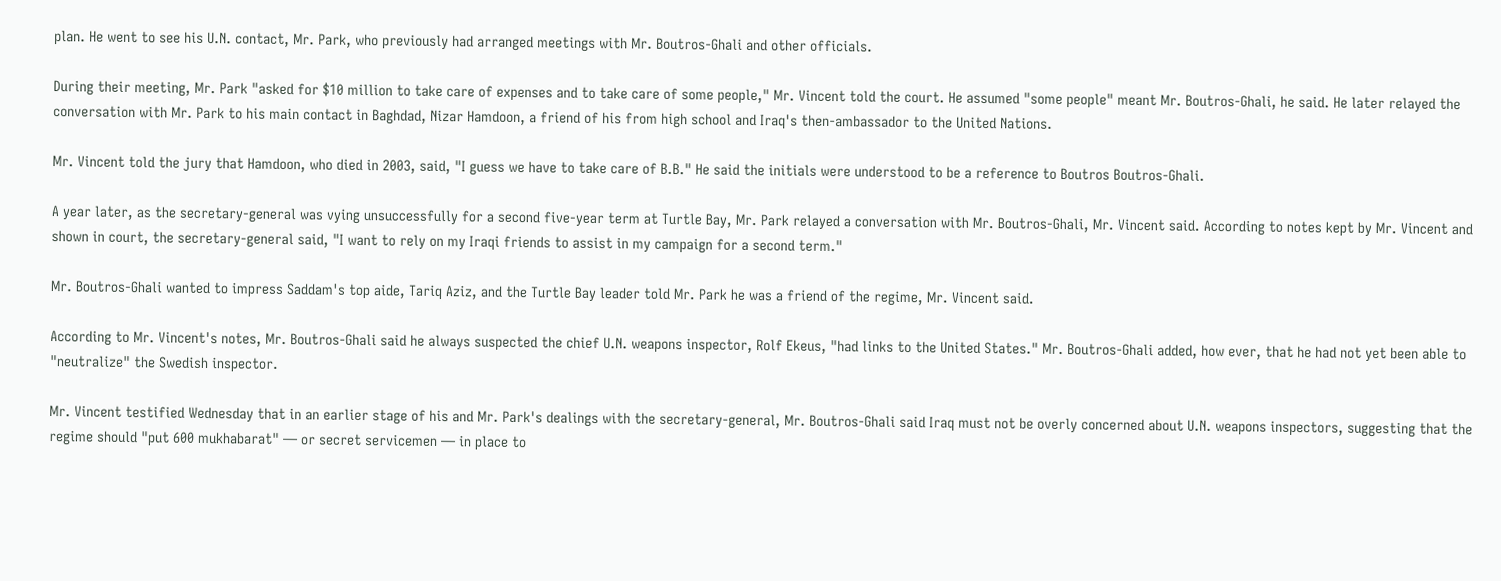plan. He went to see his U.N. contact, Mr. Park, who previously had arranged meetings with Mr. Boutros-Ghali and other officials.

During their meeting, Mr. Park "asked for $10 million to take care of expenses and to take care of some people," Mr. Vincent told the court. He assumed "some people" meant Mr. Boutros-Ghali, he said. He later relayed the conversation with Mr. Park to his main contact in Baghdad, Nizar Hamdoon, a friend of his from high school and Iraq's then-ambassador to the United Nations.

Mr. Vincent told the jury that Hamdoon, who died in 2003, said, "I guess we have to take care of B.B." He said the initials were understood to be a reference to Boutros Boutros-Ghali.

A year later, as the secretary-general was vying unsuccessfully for a second five-year term at Turtle Bay, Mr. Park relayed a conversation with Mr. Boutros-Ghali, Mr. Vincent said. According to notes kept by Mr. Vincent and shown in court, the secretary-general said, "I want to rely on my Iraqi friends to assist in my campaign for a second term."

Mr. Boutros-Ghali wanted to impress Saddam's top aide, Tariq Aziz, and the Turtle Bay leader told Mr. Park he was a friend of the regime, Mr. Vincent said.

According to Mr. Vincent's notes, Mr. Boutros-Ghali said he always suspected the chief U.N. weapons inspector, Rolf Ekeus, "had links to the United States." Mr. Boutros-Ghali added, how ever, that he had not yet been able to "neutralize" the Swedish inspector.

Mr. Vincent testified Wednesday that in an earlier stage of his and Mr. Park's dealings with the secretary-general, Mr. Boutros-Ghali said Iraq must not be overly concerned about U.N. weapons inspectors, suggesting that the regime should "put 600 mukhabarat" — or secret servicemen — in place to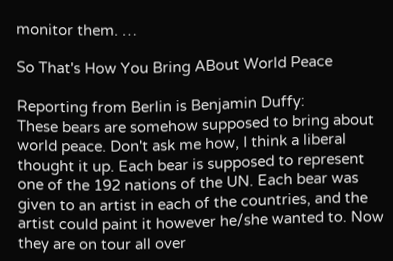monitor them. …

So That's How You Bring ABout World Peace

Reporting from Berlin is Benjamin Duffy:
These bears are somehow supposed to bring about world peace. Don't ask me how, I think a liberal thought it up. Each bear is supposed to represent one of the 192 nations of the UN. Each bear was given to an artist in each of the countries, and the artist could paint it however he/she wanted to. Now they are on tour all over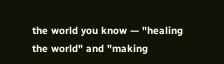the world you know — "healing the world" and "making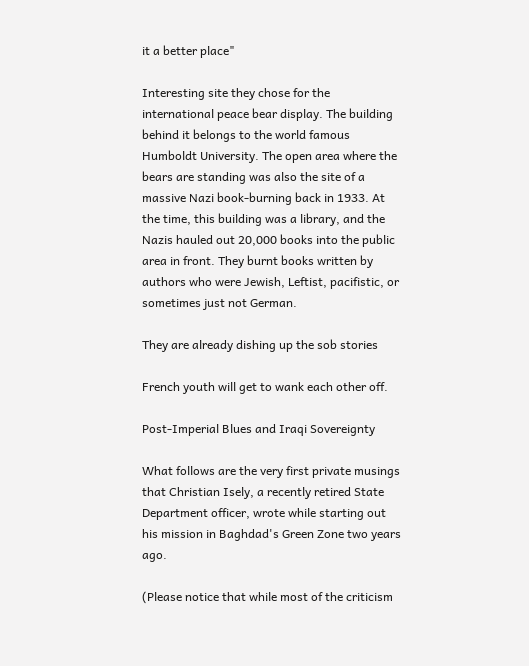it a better place"

Interesting site they chose for the international peace bear display. The building behind it belongs to the world famous Humboldt University. The open area where the bears are standing was also the site of a massive Nazi book-burning back in 1933. At the time, this building was a library, and the Nazis hauled out 20,000 books into the public area in front. They burnt books written by authors who were Jewish, Leftist, pacifistic, or sometimes just not German.

They are already dishing up the sob stories

French youth will get to wank each other off.

Post-Imperial Blues and Iraqi Sovereignty

What follows are the very first private musings that Christian Isely, a recently retired State Department officer, wrote while starting out his mission in Baghdad's Green Zone two years ago.

(Please notice that while most of the criticism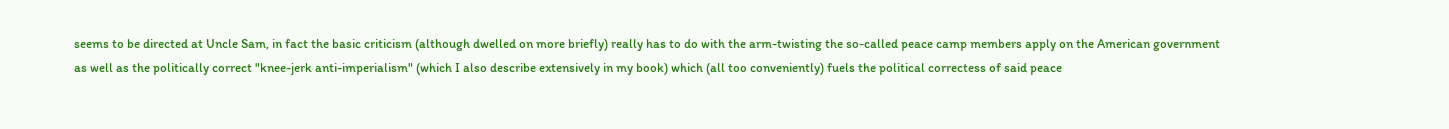seems to be directed at Uncle Sam, in fact the basic criticism (although dwelled on more briefly) really has to do with the arm-twisting the so-called peace camp members apply on the American government as well as the politically correct "knee-jerk anti-imperialism" (which I also describe extensively in my book) which (all too conveniently) fuels the political correctess of said peace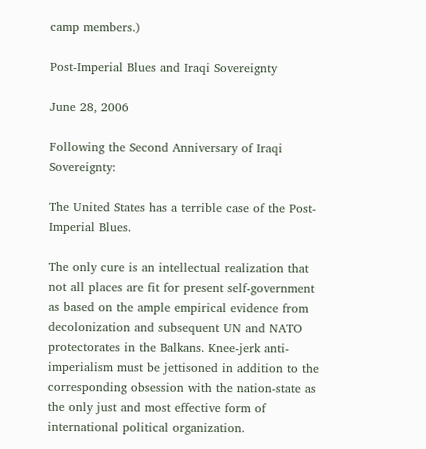camp members.)

Post-Imperial Blues and Iraqi Sovereignty

June 28, 2006

Following the Second Anniversary of Iraqi Sovereignty:

The United States has a terrible case of the Post-Imperial Blues.

The only cure is an intellectual realization that not all places are fit for present self-government as based on the ample empirical evidence from decolonization and subsequent UN and NATO protectorates in the Balkans. Knee-jerk anti-imperialism must be jettisoned in addition to the corresponding obsession with the nation-state as the only just and most effective form of international political organization.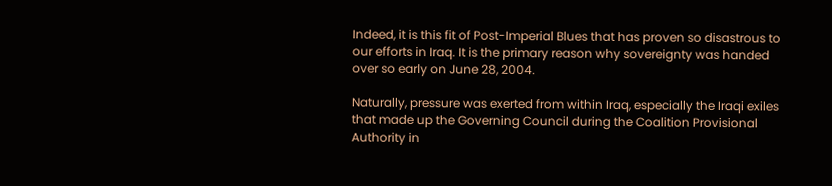Indeed, it is this fit of Post-Imperial Blues that has proven so disastrous to our efforts in Iraq. It is the primary reason why sovereignty was handed over so early on June 28, 2004.

Naturally, pressure was exerted from within Iraq, especially the Iraqi exiles that made up the Governing Council during the Coalition Provisional Authority in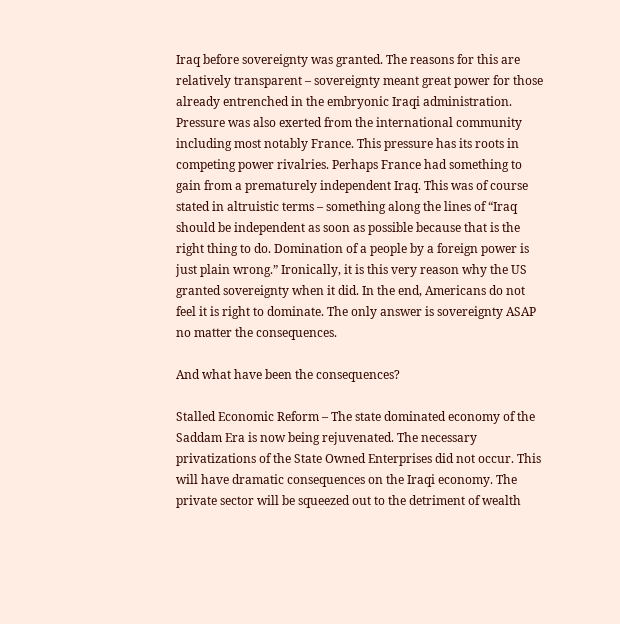Iraq before sovereignty was granted. The reasons for this are relatively transparent – sovereignty meant great power for those already entrenched in the embryonic Iraqi administration. Pressure was also exerted from the international community including most notably France. This pressure has its roots in competing power rivalries. Perhaps France had something to gain from a prematurely independent Iraq. This was of course stated in altruistic terms – something along the lines of “Iraq should be independent as soon as possible because that is the right thing to do. Domination of a people by a foreign power is just plain wrong.” Ironically, it is this very reason why the US granted sovereignty when it did. In the end, Americans do not feel it is right to dominate. The only answer is sovereignty ASAP no matter the consequences.

And what have been the consequences?

Stalled Economic Reform – The state dominated economy of the Saddam Era is now being rejuvenated. The necessary privatizations of the State Owned Enterprises did not occur. This will have dramatic consequences on the Iraqi economy. The private sector will be squeezed out to the detriment of wealth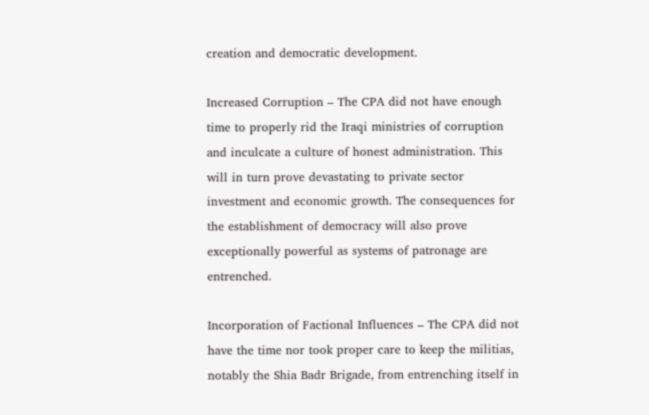creation and democratic development.

Increased Corruption – The CPA did not have enough time to properly rid the Iraqi ministries of corruption and inculcate a culture of honest administration. This will in turn prove devastating to private sector investment and economic growth. The consequences for the establishment of democracy will also prove exceptionally powerful as systems of patronage are entrenched.

Incorporation of Factional Influences – The CPA did not have the time nor took proper care to keep the militias, notably the Shia Badr Brigade, from entrenching itself in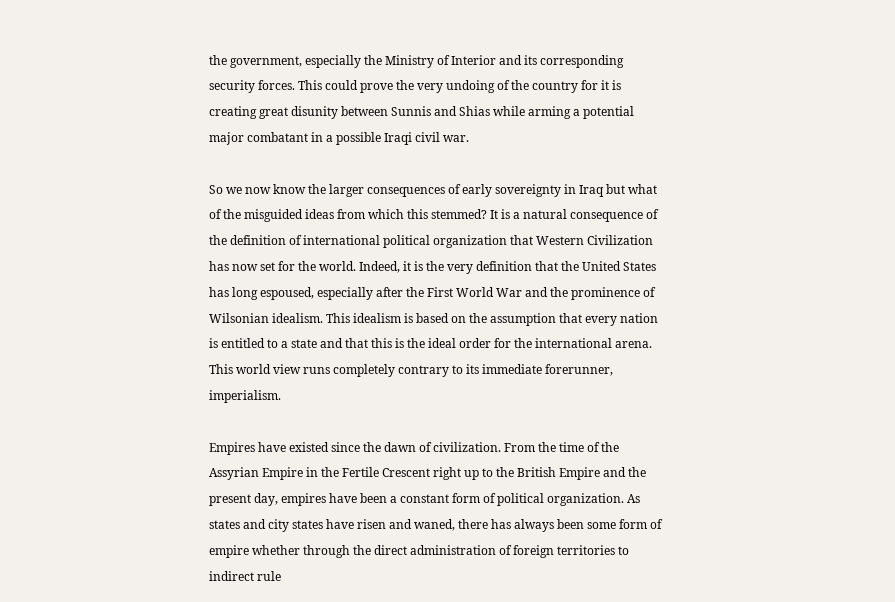the government, especially the Ministry of Interior and its corresponding security forces. This could prove the very undoing of the country for it is creating great disunity between Sunnis and Shias while arming a potential major combatant in a possible Iraqi civil war.

So we now know the larger consequences of early sovereignty in Iraq but what of the misguided ideas from which this stemmed? It is a natural consequence of the definition of international political organization that Western Civilization has now set for the world. Indeed, it is the very definition that the United States has long espoused, especially after the First World War and the prominence of Wilsonian idealism. This idealism is based on the assumption that every nation is entitled to a state and that this is the ideal order for the international arena. This world view runs completely contrary to its immediate forerunner, imperialism.

Empires have existed since the dawn of civilization. From the time of the Assyrian Empire in the Fertile Crescent right up to the British Empire and the present day, empires have been a constant form of political organization. As states and city states have risen and waned, there has always been some form of empire whether through the direct administration of foreign territories to indirect rule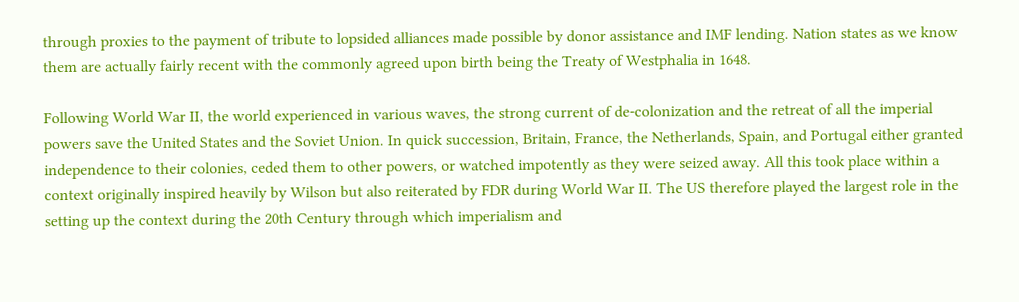through proxies to the payment of tribute to lopsided alliances made possible by donor assistance and IMF lending. Nation states as we know them are actually fairly recent with the commonly agreed upon birth being the Treaty of Westphalia in 1648.

Following World War II, the world experienced in various waves, the strong current of de-colonization and the retreat of all the imperial powers save the United States and the Soviet Union. In quick succession, Britain, France, the Netherlands, Spain, and Portugal either granted independence to their colonies, ceded them to other powers, or watched impotently as they were seized away. All this took place within a context originally inspired heavily by Wilson but also reiterated by FDR during World War II. The US therefore played the largest role in the setting up the context during the 20th Century through which imperialism and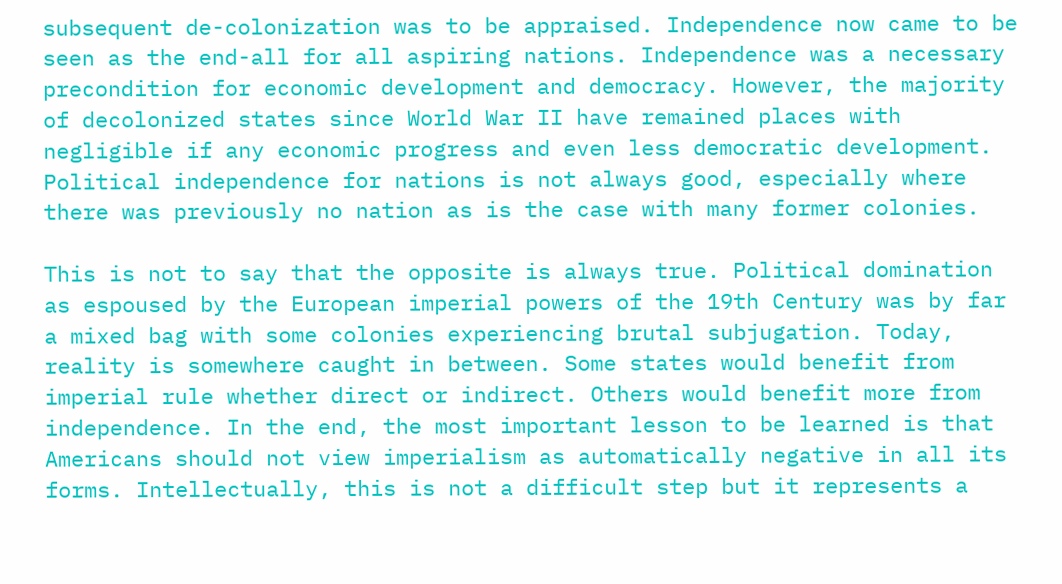subsequent de-colonization was to be appraised. Independence now came to be seen as the end-all for all aspiring nations. Independence was a necessary precondition for economic development and democracy. However, the majority of decolonized states since World War II have remained places with negligible if any economic progress and even less democratic development. Political independence for nations is not always good, especially where there was previously no nation as is the case with many former colonies.

This is not to say that the opposite is always true. Political domination as espoused by the European imperial powers of the 19th Century was by far a mixed bag with some colonies experiencing brutal subjugation. Today, reality is somewhere caught in between. Some states would benefit from imperial rule whether direct or indirect. Others would benefit more from independence. In the end, the most important lesson to be learned is that Americans should not view imperialism as automatically negative in all its forms. Intellectually, this is not a difficult step but it represents a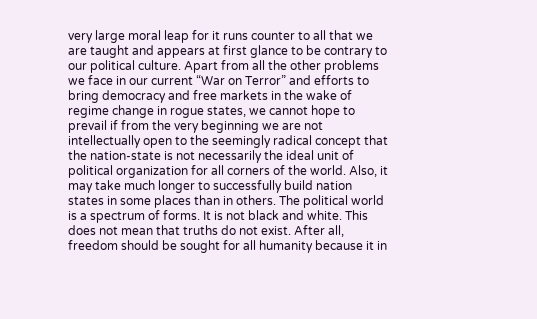very large moral leap for it runs counter to all that we are taught and appears at first glance to be contrary to our political culture. Apart from all the other problems we face in our current “War on Terror” and efforts to bring democracy and free markets in the wake of regime change in rogue states, we cannot hope to prevail if from the very beginning we are not intellectually open to the seemingly radical concept that the nation-state is not necessarily the ideal unit of political organization for all corners of the world. Also, it may take much longer to successfully build nation states in some places than in others. The political world is a spectrum of forms. It is not black and white. This does not mean that truths do not exist. After all, freedom should be sought for all humanity because it in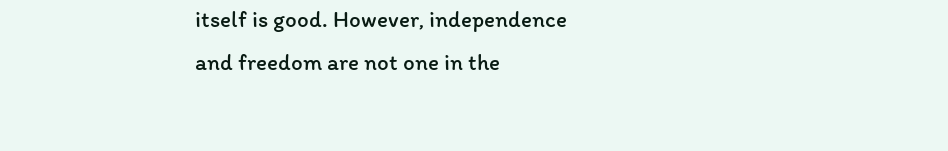itself is good. However, independence and freedom are not one in the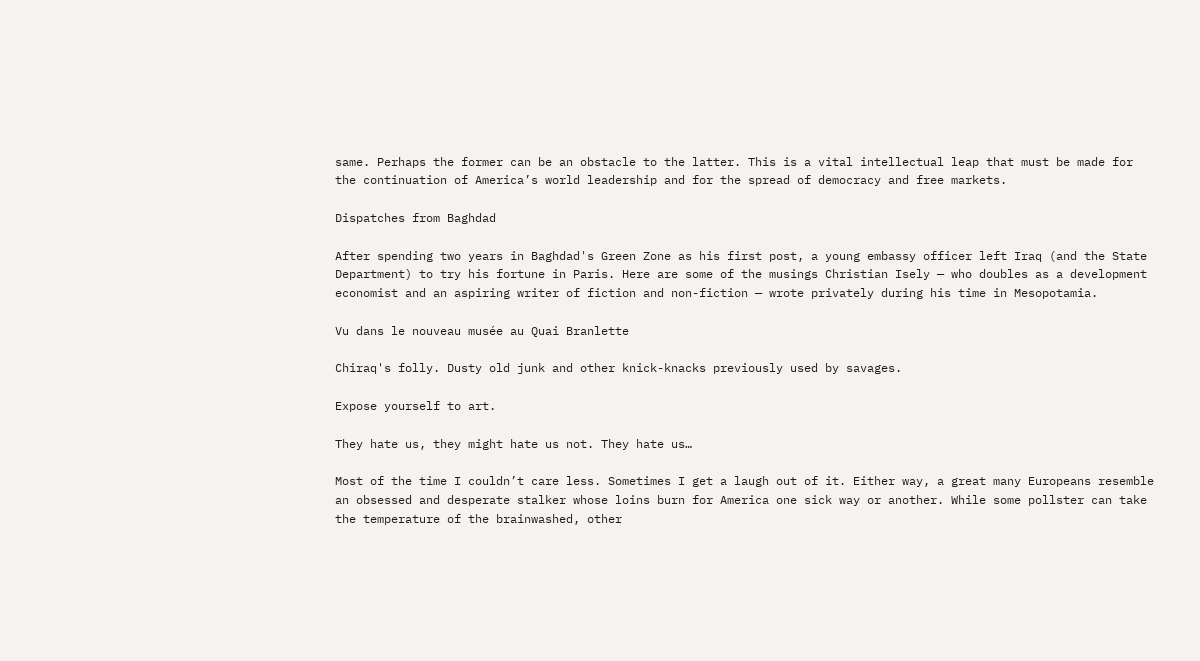same. Perhaps the former can be an obstacle to the latter. This is a vital intellectual leap that must be made for the continuation of America’s world leadership and for the spread of democracy and free markets.

Dispatches from Baghdad

After spending two years in Baghdad's Green Zone as his first post, a young embassy officer left Iraq (and the State Department) to try his fortune in Paris. Here are some of the musings Christian Isely — who doubles as a development economist and an aspiring writer of fiction and non-fiction — wrote privately during his time in Mesopotamia.

Vu dans le nouveau musée au Quai Branlette

Chiraq's folly. Dusty old junk and other knick-knacks previously used by savages.

Expose yourself to art.

They hate us, they might hate us not. They hate us…

Most of the time I couldn’t care less. Sometimes I get a laugh out of it. Either way, a great many Europeans resemble an obsessed and desperate stalker whose loins burn for America one sick way or another. While some pollster can take the temperature of the brainwashed, other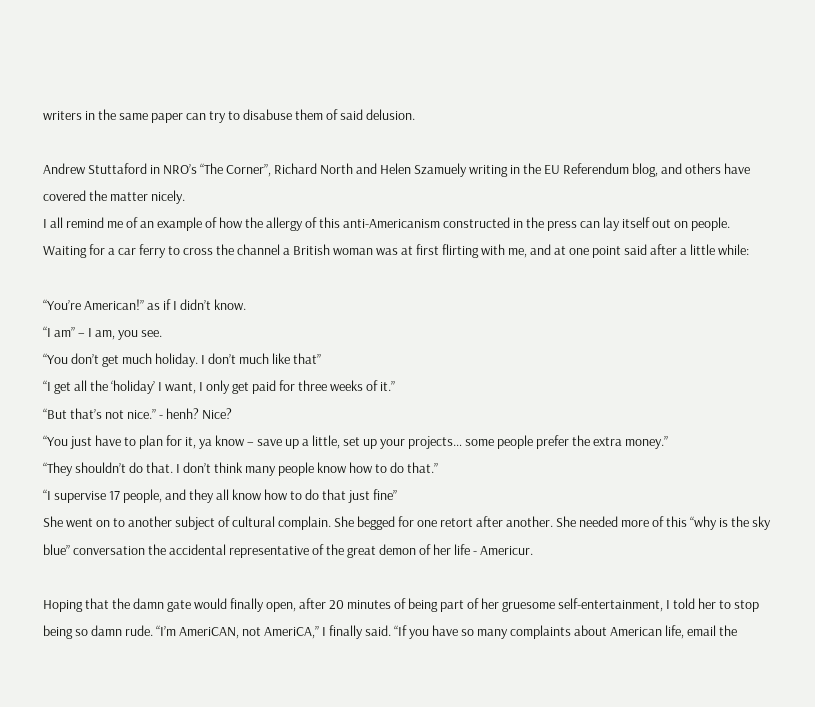writers in the same paper can try to disabuse them of said delusion.

Andrew Stuttaford in NRO’s “The Corner”, Richard North and Helen Szamuely writing in the EU Referendum blog, and others have covered the matter nicely.
I all remind me of an example of how the allergy of this anti-Americanism constructed in the press can lay itself out on people. Waiting for a car ferry to cross the channel a British woman was at first flirting with me, and at one point said after a little while:

“You’re American!” as if I didn’t know.
“I am” – I am, you see.
“You don’t get much holiday. I don’t much like that”
“I get all the ‘holiday’ I want, I only get paid for three weeks of it.”
“But that’s not nice.” - henh? Nice?
“You just have to plan for it, ya know – save up a little, set up your projects… some people prefer the extra money.”
“They shouldn’t do that. I don’t think many people know how to do that.”
“I supervise 17 people, and they all know how to do that just fine”
She went on to another subject of cultural complain. She begged for one retort after another. She needed more of this “why is the sky blue” conversation the accidental representative of the great demon of her life - Americur.

Hoping that the damn gate would finally open, after 20 minutes of being part of her gruesome self-entertainment, I told her to stop being so damn rude. “I’m AmeriCAN, not AmeriCA,” I finally said. “If you have so many complaints about American life, email the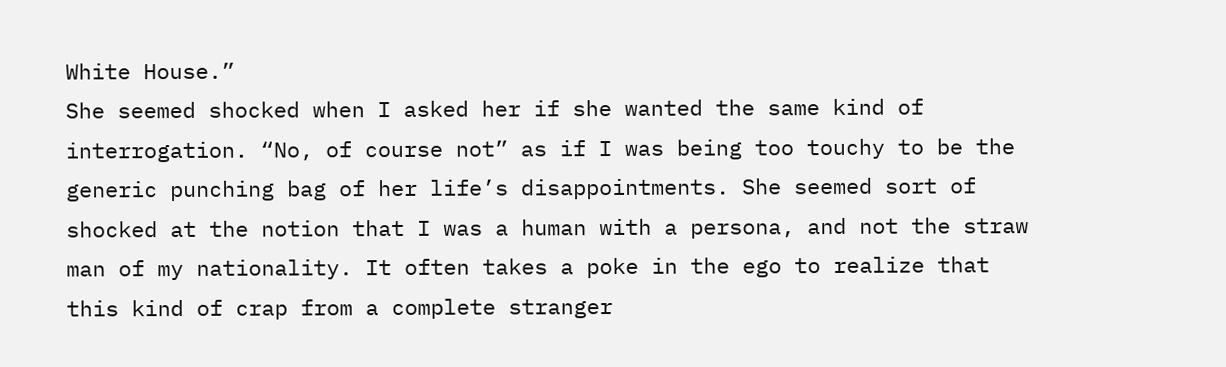White House.”
She seemed shocked when I asked her if she wanted the same kind of interrogation. “No, of course not” as if I was being too touchy to be the generic punching bag of her life’s disappointments. She seemed sort of shocked at the notion that I was a human with a persona, and not the straw man of my nationality. It often takes a poke in the ego to realize that this kind of crap from a complete stranger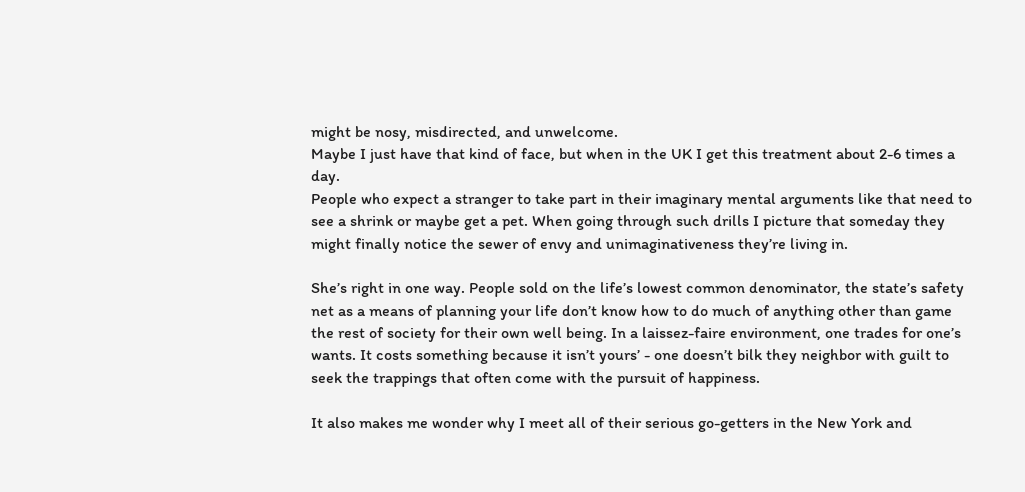might be nosy, misdirected, and unwelcome.
Maybe I just have that kind of face, but when in the UK I get this treatment about 2-6 times a day.
People who expect a stranger to take part in their imaginary mental arguments like that need to see a shrink or maybe get a pet. When going through such drills I picture that someday they might finally notice the sewer of envy and unimaginativeness they’re living in.

She’s right in one way. People sold on the life’s lowest common denominator, the state’s safety net as a means of planning your life don’t know how to do much of anything other than game the rest of society for their own well being. In a laissez-faire environment, one trades for one’s wants. It costs something because it isn’t yours’ - one doesn’t bilk they neighbor with guilt to seek the trappings that often come with the pursuit of happiness.

It also makes me wonder why I meet all of their serious go-getters in the New York and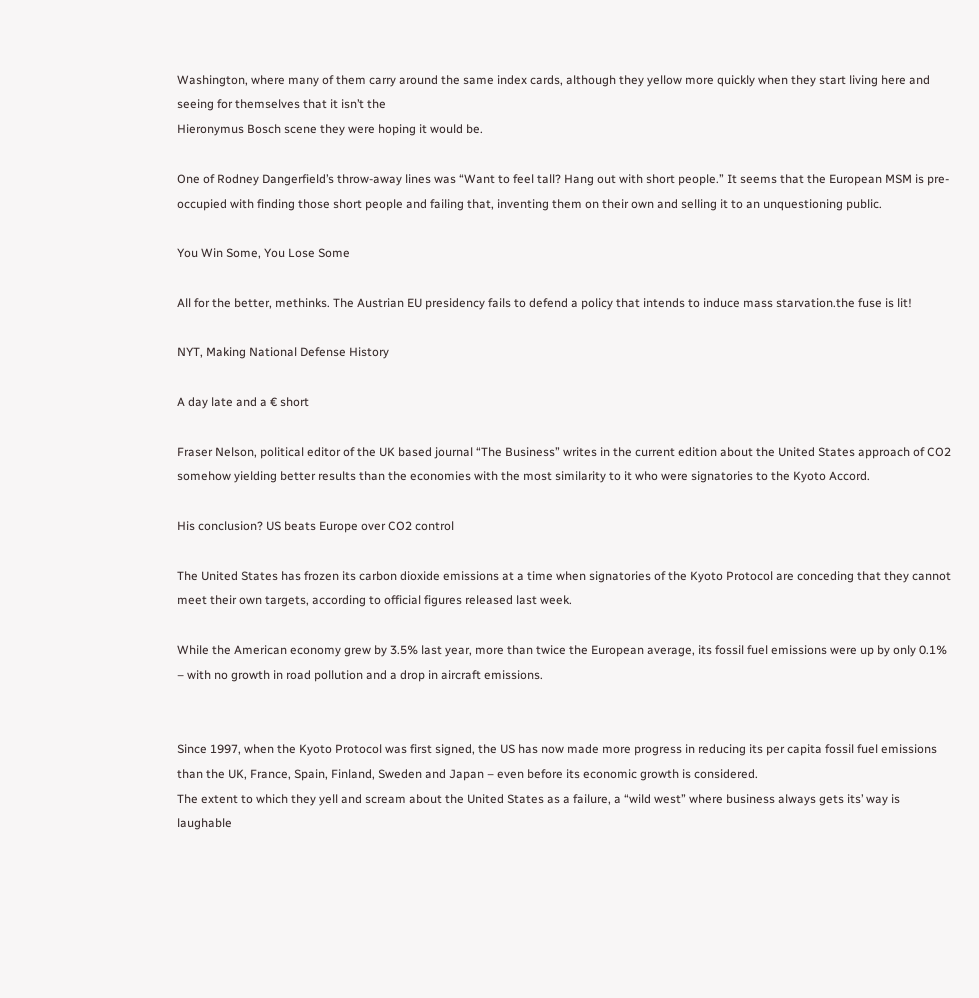Washington, where many of them carry around the same index cards, although they yellow more quickly when they start living here and seeing for themselves that it isn’t the
Hieronymus Bosch scene they were hoping it would be.

One of Rodney Dangerfield’s throw-away lines was “Want to feel tall? Hang out with short people.” It seems that the European MSM is pre-occupied with finding those short people and failing that, inventing them on their own and selling it to an unquestioning public.

You Win Some, You Lose Some

All for the better, methinks. The Austrian EU presidency fails to defend a policy that intends to induce mass starvation.the fuse is lit!

NYT, Making National Defense History

A day late and a € short

Fraser Nelson, political editor of the UK based journal “The Business” writes in the current edition about the United States approach of CO2 somehow yielding better results than the economies with the most similarity to it who were signatories to the Kyoto Accord.

His conclusion? US beats Europe over CO2 control

The United States has frozen its carbon dioxide emissions at a time when signatories of the Kyoto Protocol are conceding that they cannot meet their own targets, according to official figures released last week.

While the American economy grew by 3.5% last year, more than twice the European average, its fossil fuel emissions were up by only 0.1% – with no growth in road pollution and a drop in aircraft emissions.


Since 1997, when the Kyoto Protocol was first signed, the US has now made more progress in reducing its per capita fossil fuel emissions than the UK, France, Spain, Finland, Sweden and Japan – even before its economic growth is considered.
The extent to which they yell and scream about the United States as a failure, a “wild west” where business always gets its’ way is laughable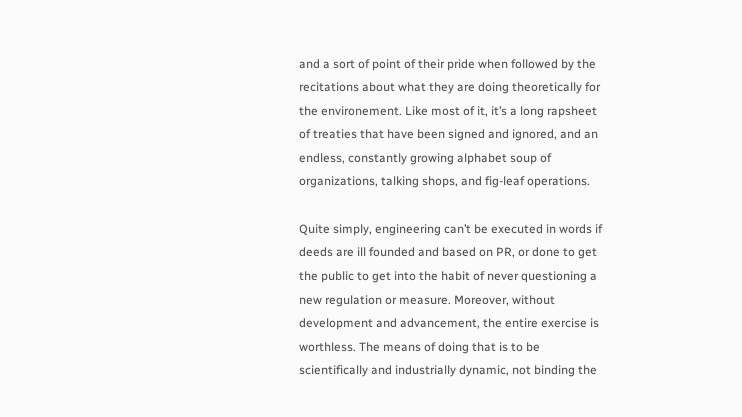and a sort of point of their pride when followed by the recitations about what they are doing theoretically for the environement. Like most of it, it’s a long rapsheet of treaties that have been signed and ignored, and an endless, constantly growing alphabet soup of organizations, talking shops, and fig-leaf operations.

Quite simply, engineering can’t be executed in words if deeds are ill founded and based on PR, or done to get the public to get into the habit of never questioning a new regulation or measure. Moreover, without development and advancement, the entire exercise is worthless. The means of doing that is to be scientifically and industrially dynamic, not binding the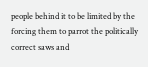people behind it to be limited by the forcing them to parrot the politically correct saws and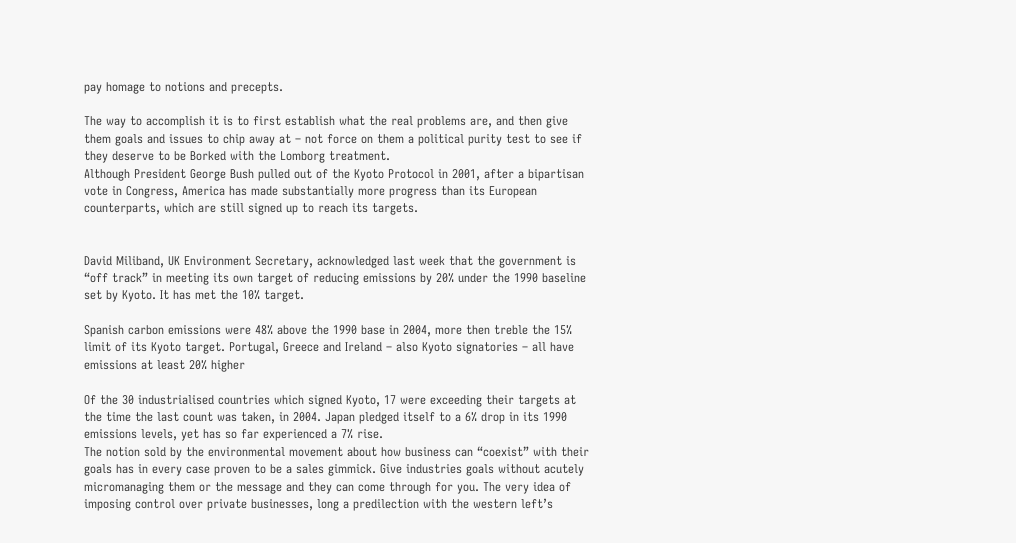pay homage to notions and precepts.

The way to accomplish it is to first establish what the real problems are, and then give them goals and issues to chip away at – not force on them a political purity test to see if they deserve to be Borked with the Lomborg treatment.
Although President George Bush pulled out of the Kyoto Protocol in 2001, after a bipartisan vote in Congress, America has made substantially more progress than its European counterparts, which are still signed up to reach its targets.


David Miliband, UK Environment Secretary, acknowledged last week that the government is “off track” in meeting its own target of reducing emissions by 20% under the 1990 baseline set by Kyoto. It has met the 10% target.

Spanish carbon emissions were 48% above the 1990 base in 2004, more then treble the 15% limit of its Kyoto target. Portugal, Greece and Ireland – also Kyoto signatories – all have emissions at least 20% higher

Of the 30 industrialised countries which signed Kyoto, 17 were exceeding their targets at the time the last count was taken, in 2004. Japan pledged itself to a 6% drop in its 1990 emissions levels, yet has so far experienced a 7% rise.
The notion sold by the environmental movement about how business can “coexist” with their goals has in every case proven to be a sales gimmick. Give industries goals without acutely micromanaging them or the message and they can come through for you. The very idea of imposing control over private businesses, long a predilection with the western left’s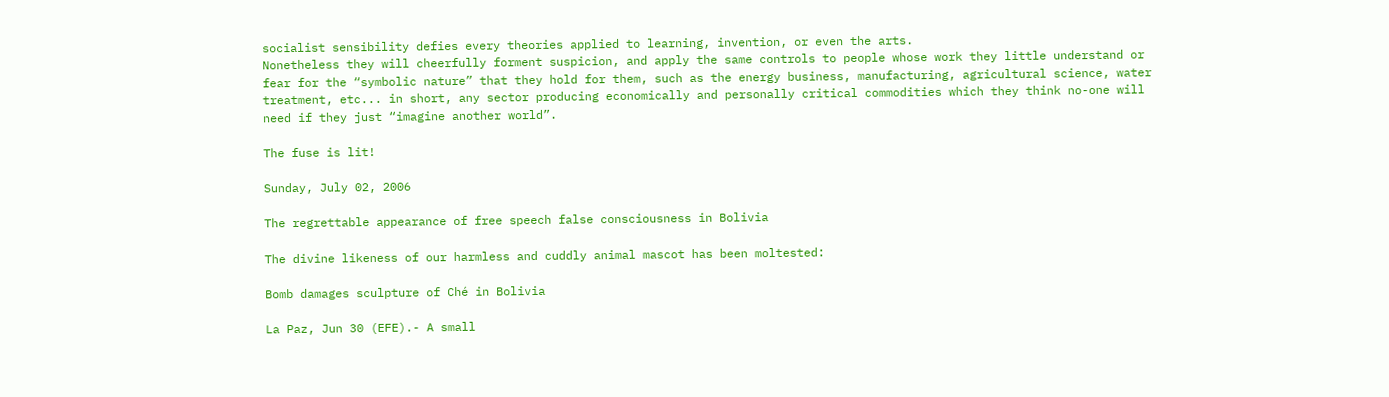socialist sensibility defies every theories applied to learning, invention, or even the arts.
Nonetheless they will cheerfully forment suspicion, and apply the same controls to people whose work they little understand or fear for the “symbolic nature” that they hold for them, such as the energy business, manufacturing, agricultural science, water treatment, etc... in short, any sector producing economically and personally critical commodities which they think no-one will need if they just “imagine another world”.

The fuse is lit!

Sunday, July 02, 2006

The regrettable appearance of free speech false consciousness in Bolivia

The divine likeness of our harmless and cuddly animal mascot has been moltested:

Bomb damages sculpture of Ché in Bolivia

La Paz, Jun 30 (EFE).- A small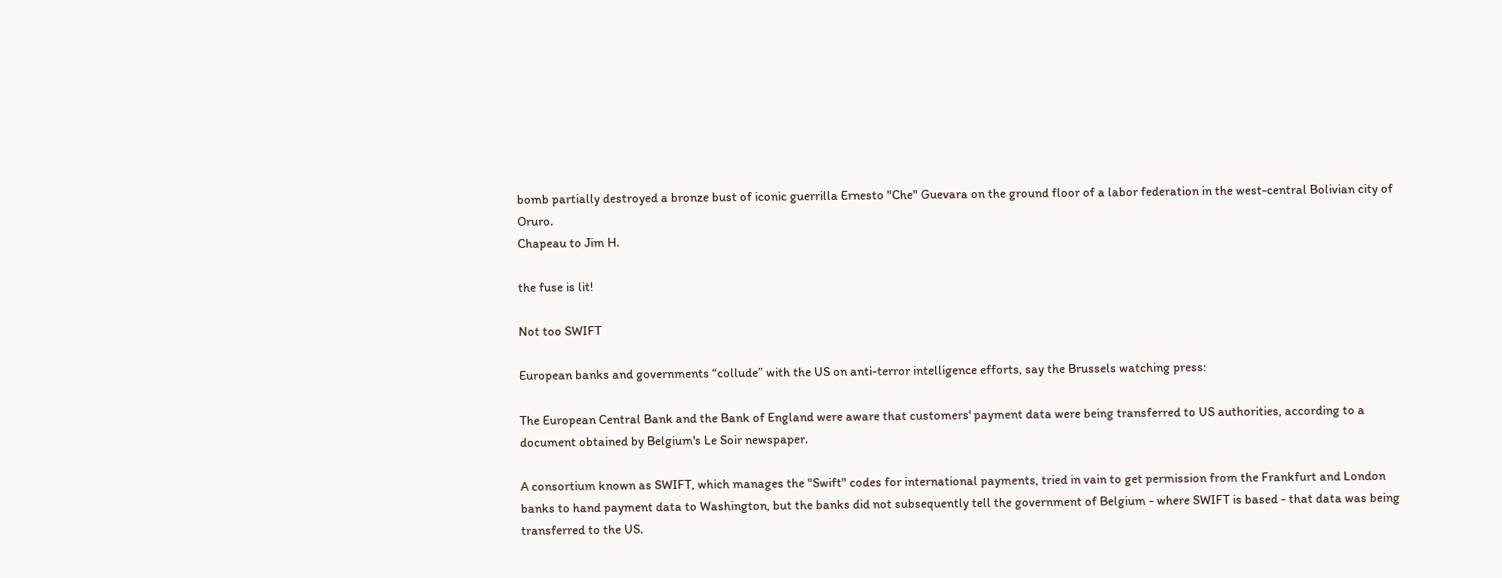bomb partially destroyed a bronze bust of iconic guerrilla Ernesto "Che" Guevara on the ground floor of a labor federation in the west-central Bolivian city of Oruro.
Chapeau to Jim H.

the fuse is lit!

Not too SWIFT

European banks and governments “collude” with the US on anti-terror intelligence efforts, say the Brussels watching press:

The European Central Bank and the Bank of England were aware that customers' payment data were being transferred to US authorities, according to a document obtained by Belgium's Le Soir newspaper.

A consortium known as SWIFT, which manages the "Swift" codes for international payments, tried in vain to get permission from the Frankfurt and London banks to hand payment data to Washington, but the banks did not subsequently tell the government of Belgium - where SWIFT is based - that data was being transferred to the US.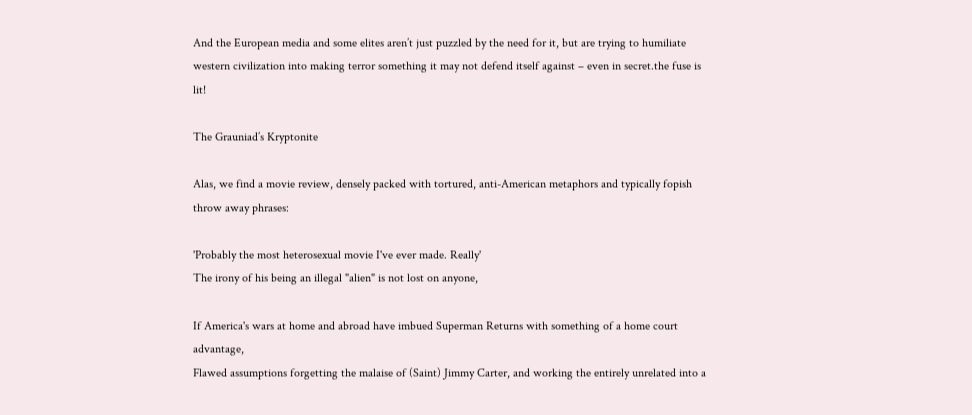And the European media and some elites aren’t just puzzled by the need for it, but are trying to humiliate western civilization into making terror something it may not defend itself against – even in secret.the fuse is lit!

The Grauniad’s Kryptonite

Alas, we find a movie review, densely packed with tortured, anti-American metaphors and typically fopish throw away phrases:

'Probably the most heterosexual movie I've ever made. Really'
The irony of his being an illegal "alien" is not lost on anyone,

If America's wars at home and abroad have imbued Superman Returns with something of a home court advantage,
Flawed assumptions forgetting the malaise of (Saint) Jimmy Carter, and working the entirely unrelated into a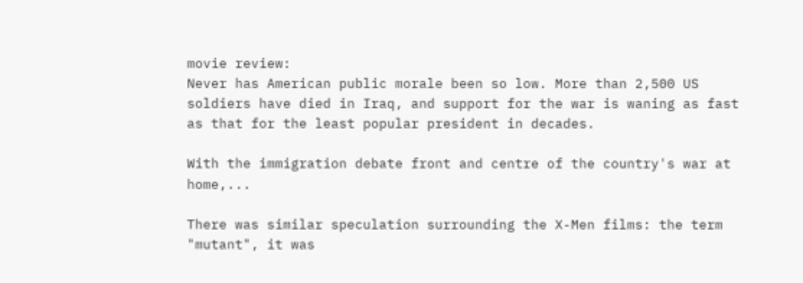movie review:
Never has American public morale been so low. More than 2,500 US soldiers have died in Iraq, and support for the war is waning as fast as that for the least popular president in decades.

With the immigration debate front and centre of the country's war at home,...

There was similar speculation surrounding the X-Men films: the term "mutant", it was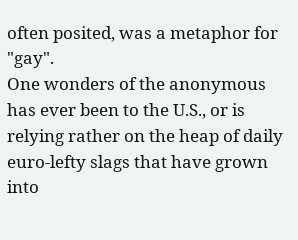often posited, was a metaphor for "gay".
One wonders of the anonymous has ever been to the U.S., or is relying rather on the heap of daily euro-lefty slags that have grown into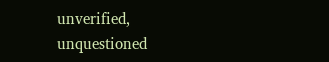unverified, unquestioned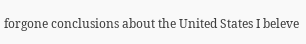forgone conclusions about the United States I beleve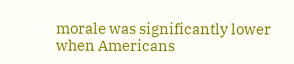morale was significantly lower when Americans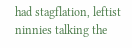had stagflation, leftist ninnies talking the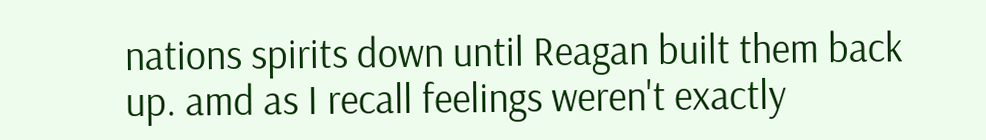nations spirits down until Reagan built them back up. amd as I recall feelings weren't exactly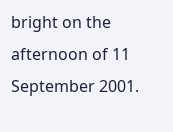bright on the afternoon of 11 September 2001.